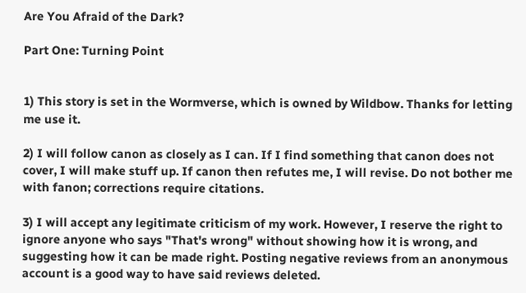Are You Afraid of the Dark?

Part One: Turning Point


1) This story is set in the Wormverse, which is owned by Wildbow. Thanks for letting me use it.

2) I will follow canon as closely as I can. If I find something that canon does not cover, I will make stuff up. If canon then refutes me, I will revise. Do not bother me with fanon; corrections require citations.

3) I will accept any legitimate criticism of my work. However, I reserve the right to ignore anyone who says "That's wrong" without showing how it is wrong, and suggesting how it can be made right. Posting negative reviews from an anonymous account is a good way to have said reviews deleted.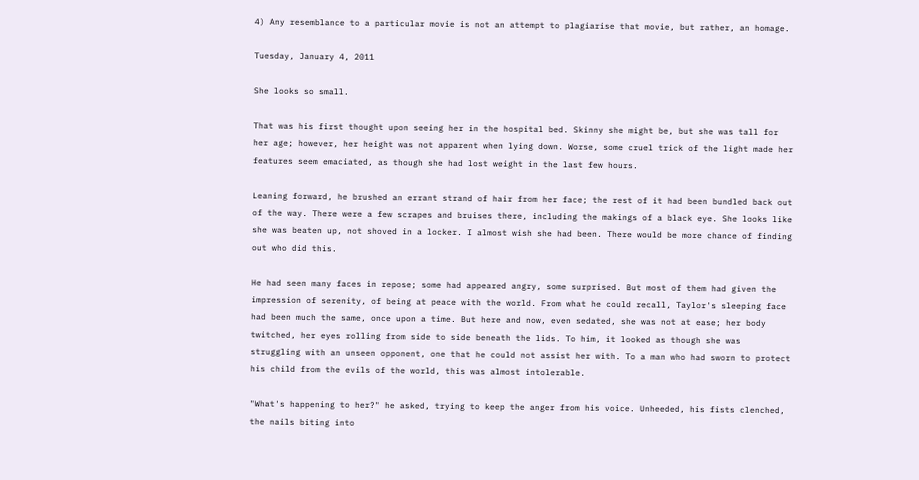4) Any resemblance to a particular movie is not an attempt to plagiarise that movie, but rather, an homage.

Tuesday, January 4, 2011

She looks so small.

That was his first thought upon seeing her in the hospital bed. Skinny she might be, but she was tall for her age; however, her height was not apparent when lying down. Worse, some cruel trick of the light made her features seem emaciated, as though she had lost weight in the last few hours.

Leaning forward, he brushed an errant strand of hair from her face; the rest of it had been bundled back out of the way. There were a few scrapes and bruises there, including the makings of a black eye. She looks like she was beaten up, not shoved in a locker. I almost wish she had been. There would be more chance of finding out who did this.

He had seen many faces in repose; some had appeared angry, some surprised. But most of them had given the impression of serenity, of being at peace with the world. From what he could recall, Taylor's sleeping face had been much the same, once upon a time. But here and now, even sedated, she was not at ease; her body twitched, her eyes rolling from side to side beneath the lids. To him, it looked as though she was struggling with an unseen opponent, one that he could not assist her with. To a man who had sworn to protect his child from the evils of the world, this was almost intolerable.

"What's happening to her?" he asked, trying to keep the anger from his voice. Unheeded, his fists clenched, the nails biting into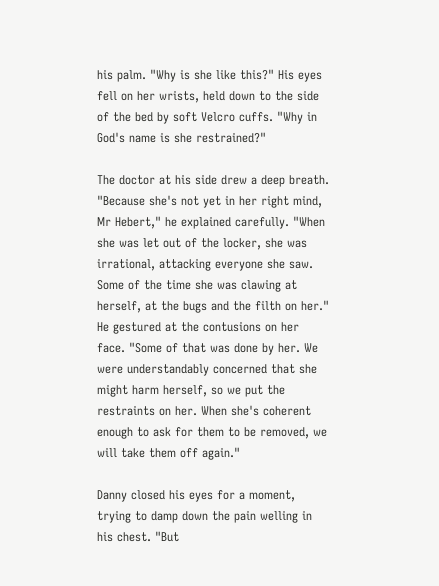his palm. "Why is she like this?" His eyes fell on her wrists, held down to the side of the bed by soft Velcro cuffs. "Why in God's name is she restrained?"

The doctor at his side drew a deep breath. "Because she's not yet in her right mind, Mr Hebert," he explained carefully. "When she was let out of the locker, she was irrational, attacking everyone she saw. Some of the time she was clawing at herself, at the bugs and the filth on her." He gestured at the contusions on her face. "Some of that was done by her. We were understandably concerned that she might harm herself, so we put the restraints on her. When she's coherent enough to ask for them to be removed, we will take them off again."

Danny closed his eyes for a moment, trying to damp down the pain welling in his chest. "But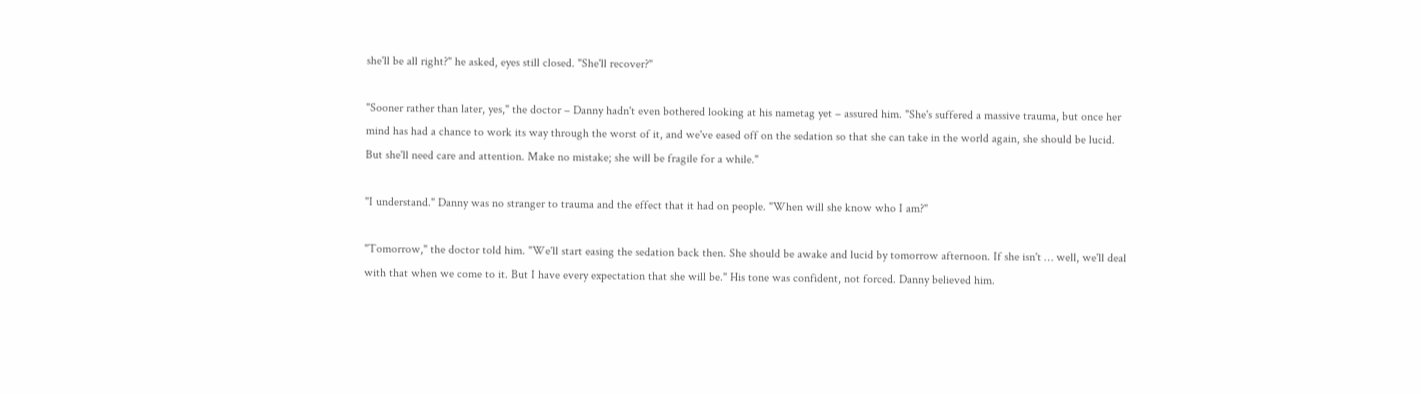she'll be all right?" he asked, eyes still closed. "She'll recover?"

"Sooner rather than later, yes," the doctor – Danny hadn't even bothered looking at his nametag yet – assured him. "She's suffered a massive trauma, but once her mind has had a chance to work its way through the worst of it, and we've eased off on the sedation so that she can take in the world again, she should be lucid. But she'll need care and attention. Make no mistake; she will be fragile for a while."

"I understand." Danny was no stranger to trauma and the effect that it had on people. "When will she know who I am?"

"Tomorrow," the doctor told him. "We'll start easing the sedation back then. She should be awake and lucid by tomorrow afternoon. If she isn't … well, we'll deal with that when we come to it. But I have every expectation that she will be." His tone was confident, not forced. Danny believed him.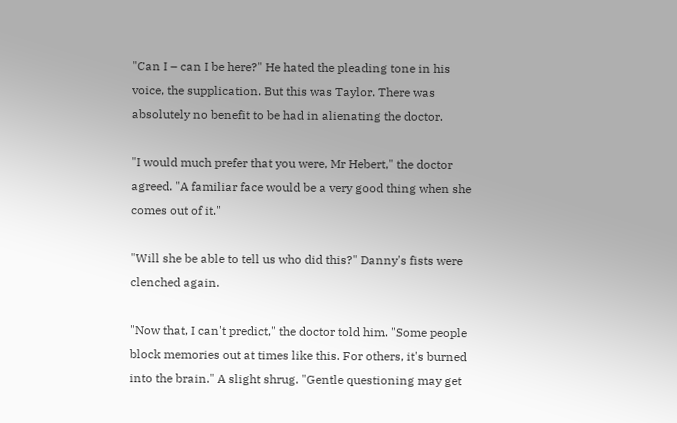"Can I – can I be here?" He hated the pleading tone in his voice, the supplication. But this was Taylor. There was absolutely no benefit to be had in alienating the doctor.

"I would much prefer that you were, Mr Hebert," the doctor agreed. "A familiar face would be a very good thing when she comes out of it."

"Will she be able to tell us who did this?" Danny's fists were clenched again.

"Now that, I can't predict," the doctor told him. "Some people block memories out at times like this. For others, it's burned into the brain." A slight shrug. "Gentle questioning may get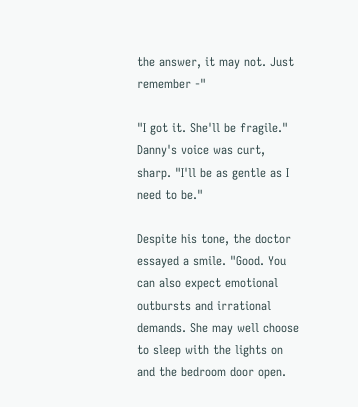the answer, it may not. Just remember -"

"I got it. She'll be fragile." Danny's voice was curt, sharp. "I'll be as gentle as I need to be."

Despite his tone, the doctor essayed a smile. "Good. You can also expect emotional outbursts and irrational demands. She may well choose to sleep with the lights on and the bedroom door open.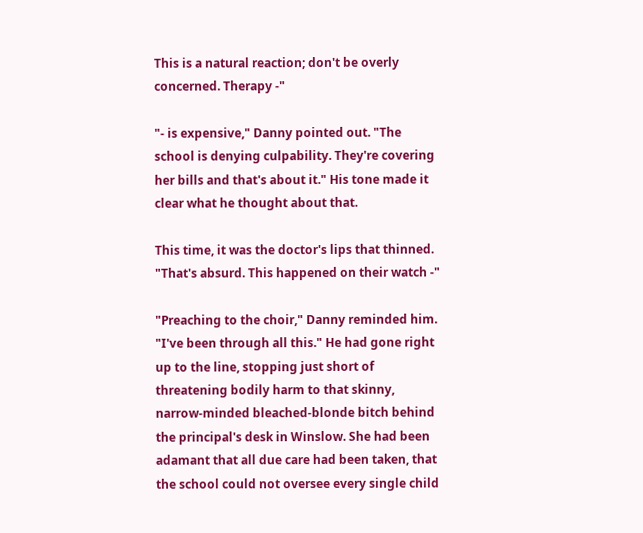This is a natural reaction; don't be overly concerned. Therapy -"

"- is expensive," Danny pointed out. "The school is denying culpability. They're covering her bills and that's about it." His tone made it clear what he thought about that.

This time, it was the doctor's lips that thinned. "That's absurd. This happened on their watch -"

"Preaching to the choir," Danny reminded him. "I've been through all this." He had gone right up to the line, stopping just short of threatening bodily harm to that skinny, narrow-minded bleached-blonde bitch behind the principal's desk in Winslow. She had been adamant that all due care had been taken, that the school could not oversee every single child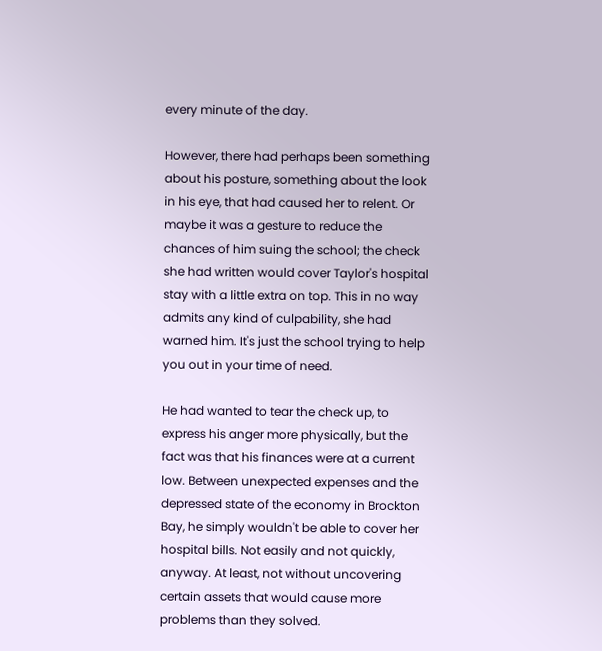every minute of the day.

However, there had perhaps been something about his posture, something about the look in his eye, that had caused her to relent. Or maybe it was a gesture to reduce the chances of him suing the school; the check she had written would cover Taylor's hospital stay with a little extra on top. This in no way admits any kind of culpability, she had warned him. It's just the school trying to help you out in your time of need.

He had wanted to tear the check up, to express his anger more physically, but the fact was that his finances were at a current low. Between unexpected expenses and the depressed state of the economy in Brockton Bay, he simply wouldn't be able to cover her hospital bills. Not easily and not quickly, anyway. At least, not without uncovering certain assets that would cause more problems than they solved.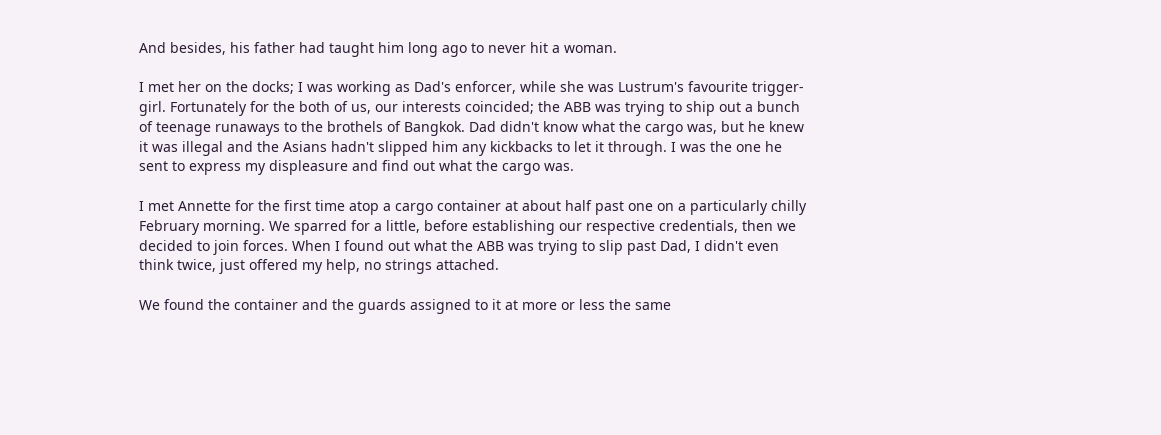And besides, his father had taught him long ago to never hit a woman.

I met her on the docks; I was working as Dad's enforcer, while she was Lustrum's favourite trigger-girl. Fortunately for the both of us, our interests coincided; the ABB was trying to ship out a bunch of teenage runaways to the brothels of Bangkok. Dad didn't know what the cargo was, but he knew it was illegal and the Asians hadn't slipped him any kickbacks to let it through. I was the one he sent to express my displeasure and find out what the cargo was.

I met Annette for the first time atop a cargo container at about half past one on a particularly chilly February morning. We sparred for a little, before establishing our respective credentials, then we decided to join forces. When I found out what the ABB was trying to slip past Dad, I didn't even think twice, just offered my help, no strings attached.

We found the container and the guards assigned to it at more or less the same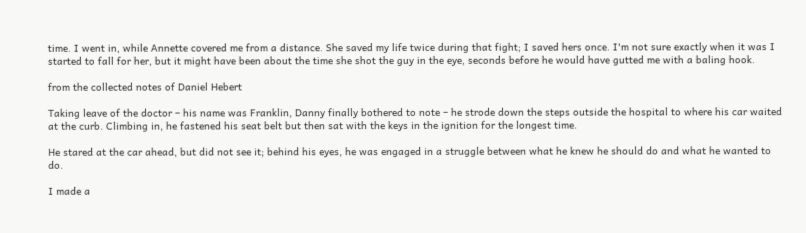time. I went in, while Annette covered me from a distance. She saved my life twice during that fight; I saved hers once. I'm not sure exactly when it was I started to fall for her, but it might have been about the time she shot the guy in the eye, seconds before he would have gutted me with a baling hook.

from the collected notes of Daniel Hebert

Taking leave of the doctor – his name was Franklin, Danny finally bothered to note – he strode down the steps outside the hospital to where his car waited at the curb. Climbing in, he fastened his seat belt but then sat with the keys in the ignition for the longest time.

He stared at the car ahead, but did not see it; behind his eyes, he was engaged in a struggle between what he knew he should do and what he wanted to do.

I made a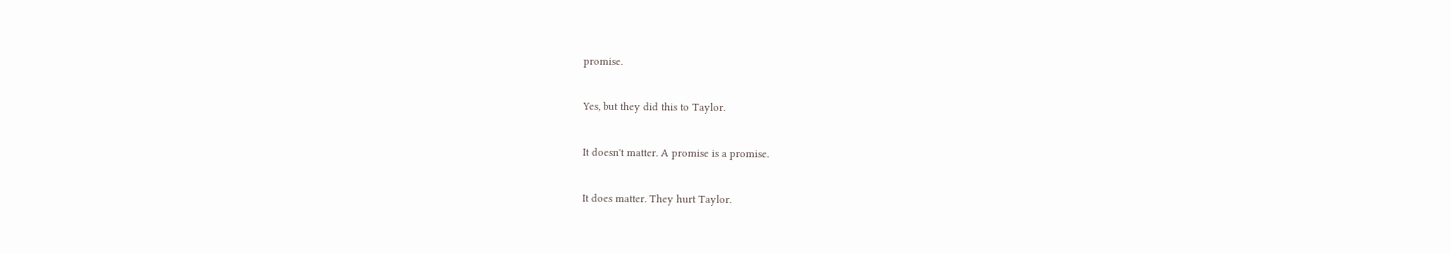promise.

Yes, but they did this to Taylor.

It doesn't matter. A promise is a promise.

It does matter. They hurt Taylor.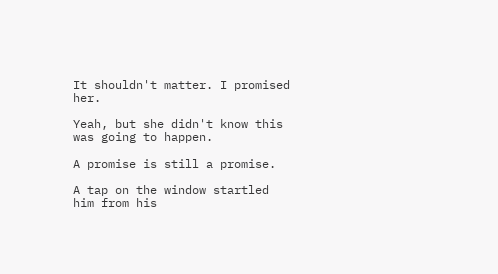It shouldn't matter. I promised her.

Yeah, but she didn't know this was going to happen.

A promise is still a promise.

A tap on the window startled him from his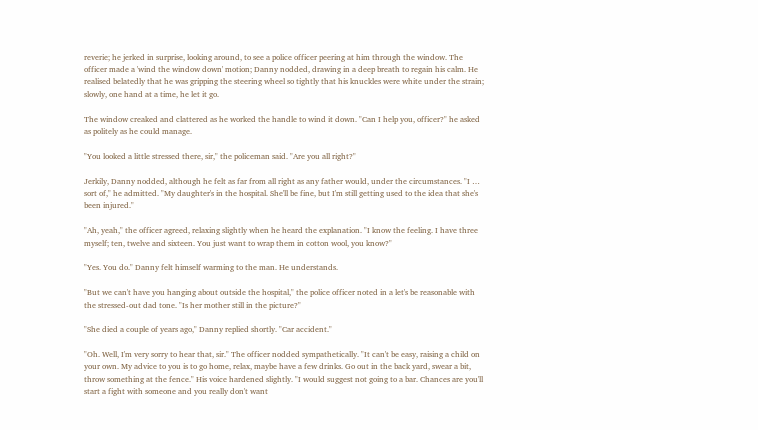reverie; he jerked in surprise, looking around, to see a police officer peering at him through the window. The officer made a 'wind the window down' motion; Danny nodded, drawing in a deep breath to regain his calm. He realised belatedly that he was gripping the steering wheel so tightly that his knuckles were white under the strain; slowly, one hand at a time, he let it go.

The window creaked and clattered as he worked the handle to wind it down. "Can I help you, officer?" he asked as politely as he could manage.

"You looked a little stressed there, sir," the policeman said. "Are you all right?"

Jerkily, Danny nodded, although he felt as far from all right as any father would, under the circumstances. "I … sort of," he admitted. "My daughter's in the hospital. She'll be fine, but I'm still getting used to the idea that she's been injured."

"Ah, yeah," the officer agreed, relaxing slightly when he heard the explanation. "I know the feeling. I have three myself; ten, twelve and sixteen. You just want to wrap them in cotton wool, you know?"

"Yes. You do." Danny felt himself warming to the man. He understands.

"But we can't have you hanging about outside the hospital," the police officer noted in a let's be reasonable with the stressed-out dad tone. "Is her mother still in the picture?"

"She died a couple of years ago," Danny replied shortly. "Car accident."

"Oh. Well, I'm very sorry to hear that, sir." The officer nodded sympathetically. "It can't be easy, raising a child on your own. My advice to you is to go home, relax, maybe have a few drinks. Go out in the back yard, swear a bit, throw something at the fence." His voice hardened slightly. "I would suggest not going to a bar. Chances are you'll start a fight with someone and you really don't want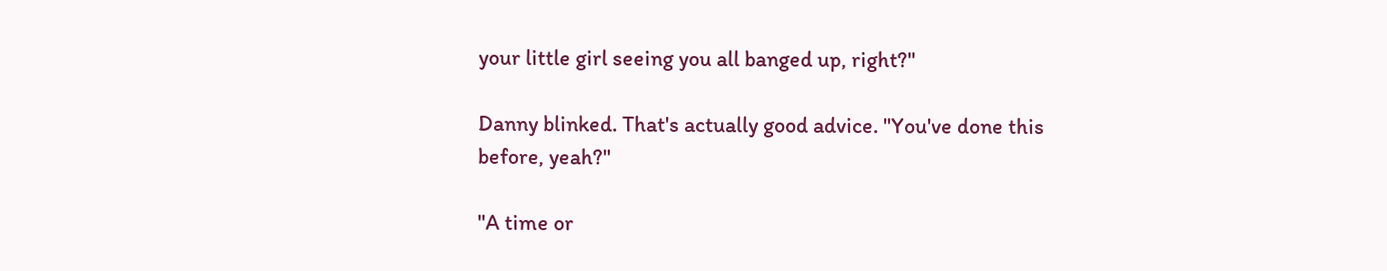your little girl seeing you all banged up, right?"

Danny blinked. That's actually good advice. "You've done this before, yeah?"

"A time or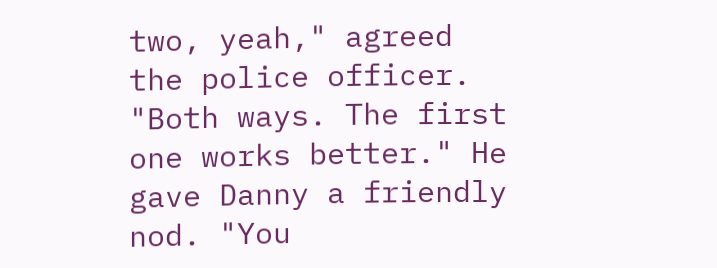two, yeah," agreed the police officer. "Both ways. The first one works better." He gave Danny a friendly nod. "You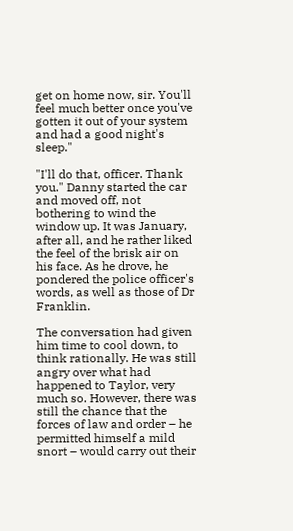get on home now, sir. You'll feel much better once you've gotten it out of your system and had a good night's sleep."

"I'll do that, officer. Thank you." Danny started the car and moved off, not bothering to wind the window up. It was January, after all, and he rather liked the feel of the brisk air on his face. As he drove, he pondered the police officer's words, as well as those of Dr Franklin.

The conversation had given him time to cool down, to think rationally. He was still angry over what had happened to Taylor, very much so. However, there was still the chance that the forces of law and order – he permitted himself a mild snort – would carry out their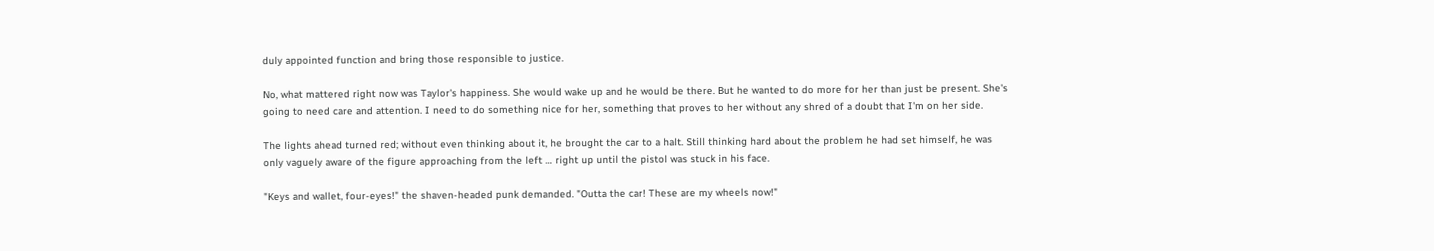duly appointed function and bring those responsible to justice.

No, what mattered right now was Taylor's happiness. She would wake up and he would be there. But he wanted to do more for her than just be present. She's going to need care and attention. I need to do something nice for her, something that proves to her without any shred of a doubt that I'm on her side.

The lights ahead turned red; without even thinking about it, he brought the car to a halt. Still thinking hard about the problem he had set himself, he was only vaguely aware of the figure approaching from the left … right up until the pistol was stuck in his face.

"Keys and wallet, four-eyes!" the shaven-headed punk demanded. "Outta the car! These are my wheels now!"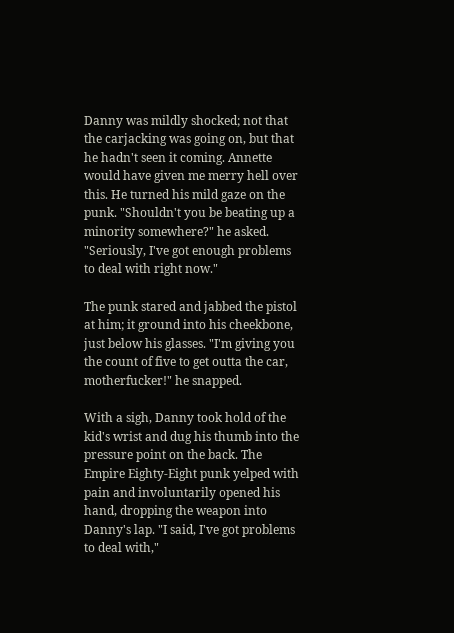Danny was mildly shocked; not that the carjacking was going on, but that he hadn't seen it coming. Annette would have given me merry hell over this. He turned his mild gaze on the punk. "Shouldn't you be beating up a minority somewhere?" he asked. "Seriously, I've got enough problems to deal with right now."

The punk stared and jabbed the pistol at him; it ground into his cheekbone, just below his glasses. "I'm giving you the count of five to get outta the car, motherfucker!" he snapped.

With a sigh, Danny took hold of the kid's wrist and dug his thumb into the pressure point on the back. The Empire Eighty-Eight punk yelped with pain and involuntarily opened his hand, dropping the weapon into Danny's lap. "I said, I've got problems to deal with,"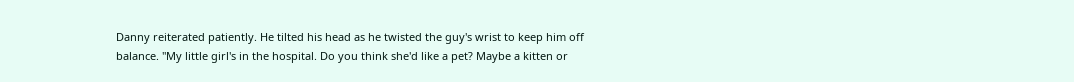Danny reiterated patiently. He tilted his head as he twisted the guy's wrist to keep him off balance. "My little girl's in the hospital. Do you think she'd like a pet? Maybe a kitten or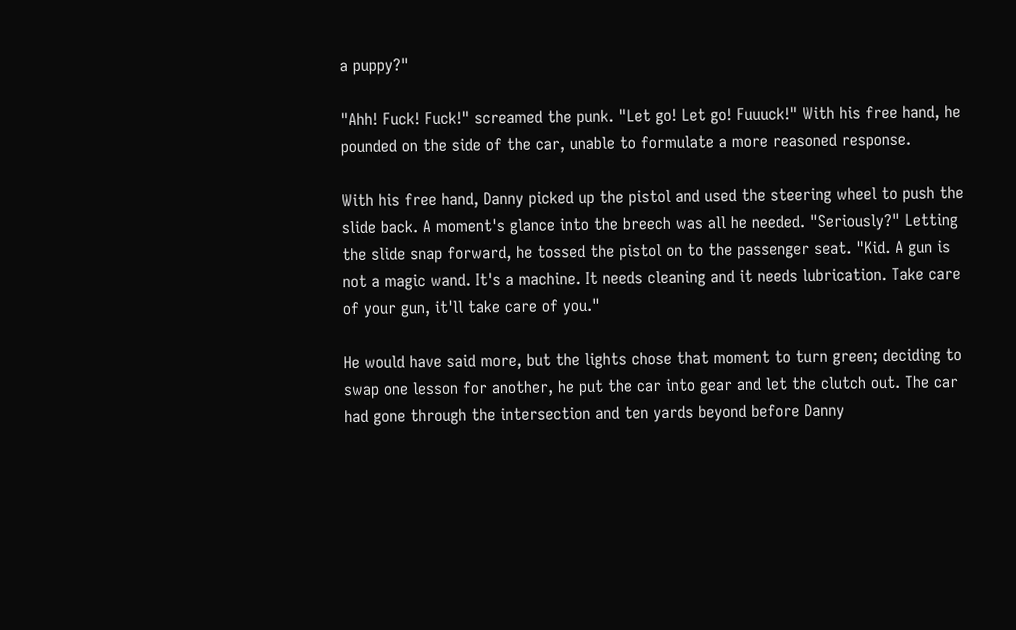a puppy?"

"Ahh! Fuck! Fuck!" screamed the punk. "Let go! Let go! Fuuuck!" With his free hand, he pounded on the side of the car, unable to formulate a more reasoned response.

With his free hand, Danny picked up the pistol and used the steering wheel to push the slide back. A moment's glance into the breech was all he needed. "Seriously?" Letting the slide snap forward, he tossed the pistol on to the passenger seat. "Kid. A gun is not a magic wand. It's a machine. It needs cleaning and it needs lubrication. Take care of your gun, it'll take care of you."

He would have said more, but the lights chose that moment to turn green; deciding to swap one lesson for another, he put the car into gear and let the clutch out. The car had gone through the intersection and ten yards beyond before Danny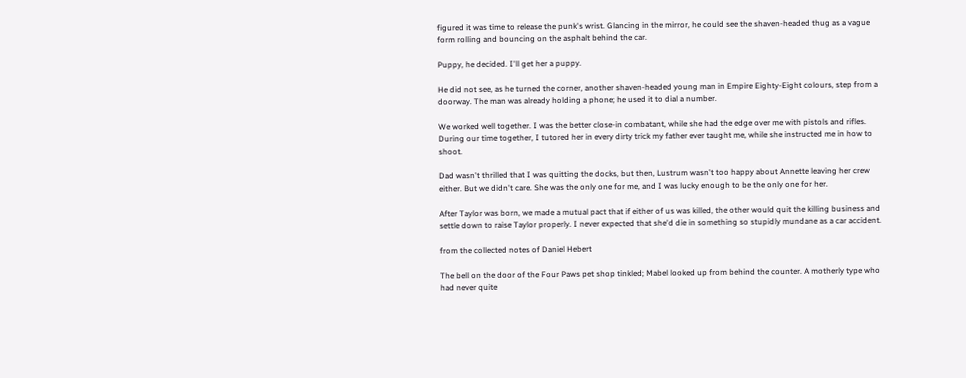figured it was time to release the punk's wrist. Glancing in the mirror, he could see the shaven-headed thug as a vague form rolling and bouncing on the asphalt behind the car.

Puppy, he decided. I'll get her a puppy.

He did not see, as he turned the corner, another shaven-headed young man in Empire Eighty-Eight colours, step from a doorway. The man was already holding a phone; he used it to dial a number.

We worked well together. I was the better close-in combatant, while she had the edge over me with pistols and rifles. During our time together, I tutored her in every dirty trick my father ever taught me, while she instructed me in how to shoot.

Dad wasn't thrilled that I was quitting the docks, but then, Lustrum wasn't too happy about Annette leaving her crew either. But we didn't care. She was the only one for me, and I was lucky enough to be the only one for her.

After Taylor was born, we made a mutual pact that if either of us was killed, the other would quit the killing business and settle down to raise Taylor properly. I never expected that she'd die in something so stupidly mundane as a car accident.

from the collected notes of Daniel Hebert

The bell on the door of the Four Paws pet shop tinkled; Mabel looked up from behind the counter. A motherly type who had never quite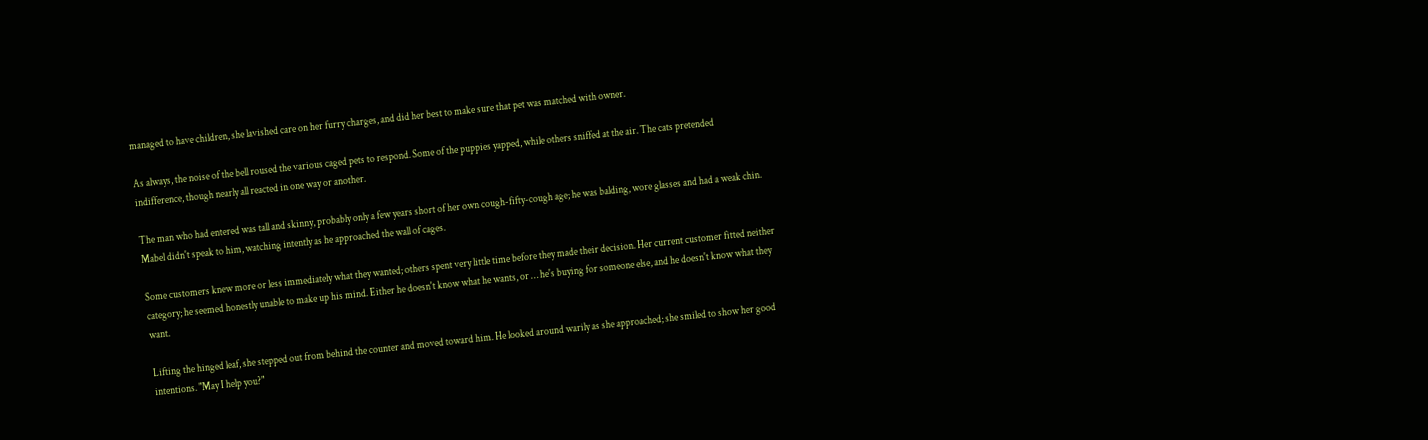managed to have children, she lavished care on her furry charges, and did her best to make sure that pet was matched with owner.

As always, the noise of the bell roused the various caged pets to respond. Some of the puppies yapped, while others sniffed at the air. The cats pretended indifference, though nearly all reacted in one way or another.

The man who had entered was tall and skinny, probably only a few years short of her own cough-fifty-cough age; he was balding, wore glasses and had a weak chin. Mabel didn't speak to him, watching intently as he approached the wall of cages.

Some customers knew more or less immediately what they wanted; others spent very little time before they made their decision. Her current customer fitted neither category; he seemed honestly unable to make up his mind. Either he doesn't know what he wants, or … he's buying for someone else, and he doesn't know what they want.

Lifting the hinged leaf, she stepped out from behind the counter and moved toward him. He looked around warily as she approached; she smiled to show her good intentions. "May I help you?"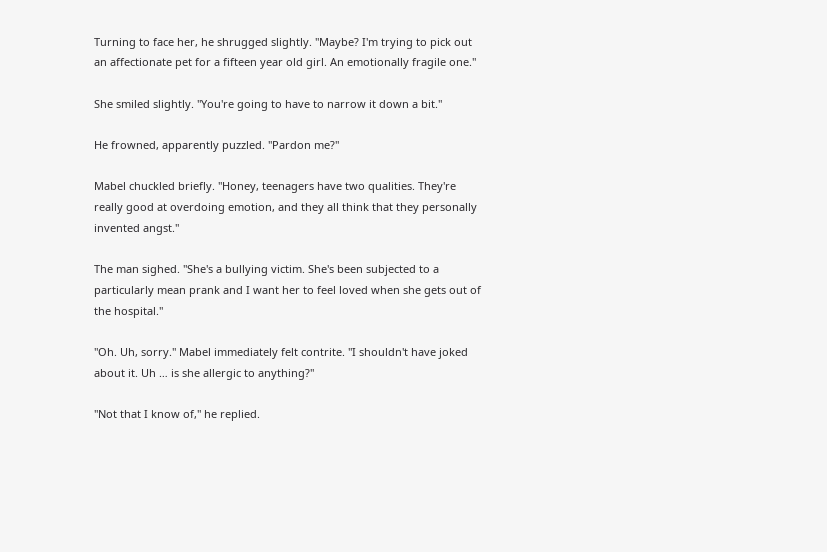Turning to face her, he shrugged slightly. "Maybe? I'm trying to pick out an affectionate pet for a fifteen year old girl. An emotionally fragile one."

She smiled slightly. "You're going to have to narrow it down a bit."

He frowned, apparently puzzled. "Pardon me?"

Mabel chuckled briefly. "Honey, teenagers have two qualities. They're really good at overdoing emotion, and they all think that they personally invented angst."

The man sighed. "She's a bullying victim. She's been subjected to a particularly mean prank and I want her to feel loved when she gets out of the hospital."

"Oh. Uh, sorry." Mabel immediately felt contrite. "I shouldn't have joked about it. Uh … is she allergic to anything?"

"Not that I know of," he replied.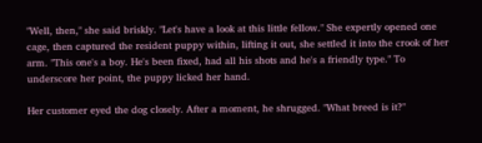"Well, then," she said briskly. "Let's have a look at this little fellow." She expertly opened one cage, then captured the resident puppy within, lifting it out, she settled it into the crook of her arm. "This one's a boy. He's been fixed, had all his shots and he's a friendly type." To underscore her point, the puppy licked her hand.

Her customer eyed the dog closely. After a moment, he shrugged. "What breed is it?"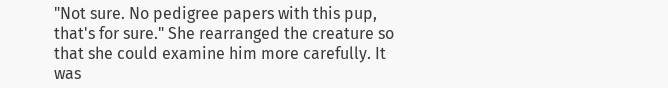"Not sure. No pedigree papers with this pup, that's for sure." She rearranged the creature so that she could examine him more carefully. It was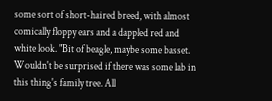some sort of short-haired breed, with almost comically floppy ears and a dappled red and white look. "Bit of beagle, maybe some basset. Wouldn't be surprised if there was some lab in this thing's family tree. All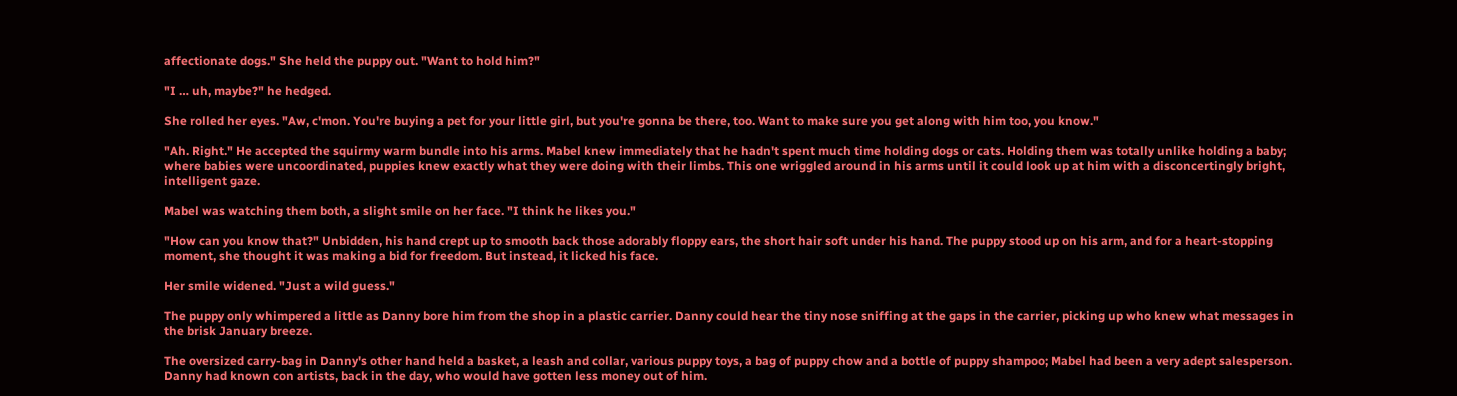affectionate dogs." She held the puppy out. "Want to hold him?"

"I … uh, maybe?" he hedged.

She rolled her eyes. "Aw, c'mon. You're buying a pet for your little girl, but you're gonna be there, too. Want to make sure you get along with him too, you know."

"Ah. Right." He accepted the squirmy warm bundle into his arms. Mabel knew immediately that he hadn't spent much time holding dogs or cats. Holding them was totally unlike holding a baby; where babies were uncoordinated, puppies knew exactly what they were doing with their limbs. This one wriggled around in his arms until it could look up at him with a disconcertingly bright, intelligent gaze.

Mabel was watching them both, a slight smile on her face. "I think he likes you."

"How can you know that?" Unbidden, his hand crept up to smooth back those adorably floppy ears, the short hair soft under his hand. The puppy stood up on his arm, and for a heart-stopping moment, she thought it was making a bid for freedom. But instead, it licked his face.

Her smile widened. "Just a wild guess."

The puppy only whimpered a little as Danny bore him from the shop in a plastic carrier. Danny could hear the tiny nose sniffing at the gaps in the carrier, picking up who knew what messages in the brisk January breeze.

The oversized carry-bag in Danny's other hand held a basket, a leash and collar, various puppy toys, a bag of puppy chow and a bottle of puppy shampoo; Mabel had been a very adept salesperson. Danny had known con artists, back in the day, who would have gotten less money out of him.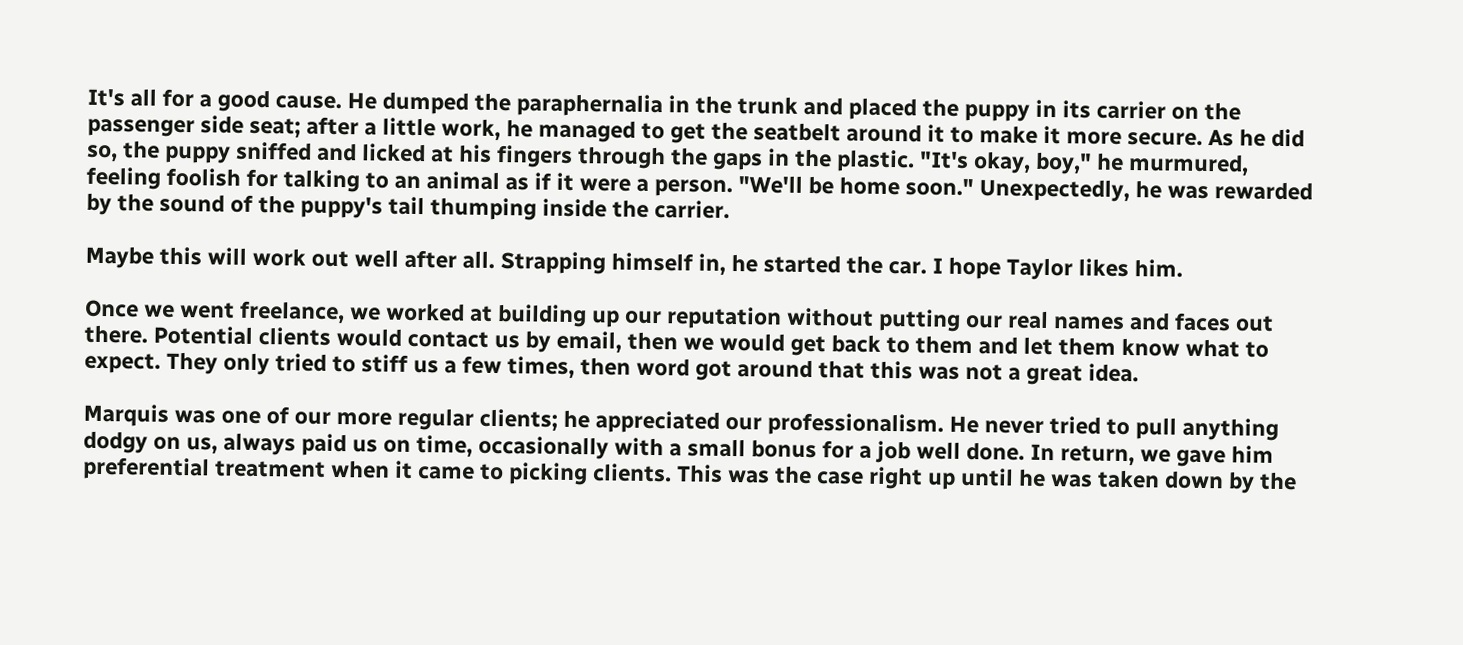It's all for a good cause. He dumped the paraphernalia in the trunk and placed the puppy in its carrier on the passenger side seat; after a little work, he managed to get the seatbelt around it to make it more secure. As he did so, the puppy sniffed and licked at his fingers through the gaps in the plastic. "It's okay, boy," he murmured, feeling foolish for talking to an animal as if it were a person. "We'll be home soon." Unexpectedly, he was rewarded by the sound of the puppy's tail thumping inside the carrier.

Maybe this will work out well after all. Strapping himself in, he started the car. I hope Taylor likes him.

Once we went freelance, we worked at building up our reputation without putting our real names and faces out there. Potential clients would contact us by email, then we would get back to them and let them know what to expect. They only tried to stiff us a few times, then word got around that this was not a great idea.

Marquis was one of our more regular clients; he appreciated our professionalism. He never tried to pull anything dodgy on us, always paid us on time, occasionally with a small bonus for a job well done. In return, we gave him preferential treatment when it came to picking clients. This was the case right up until he was taken down by the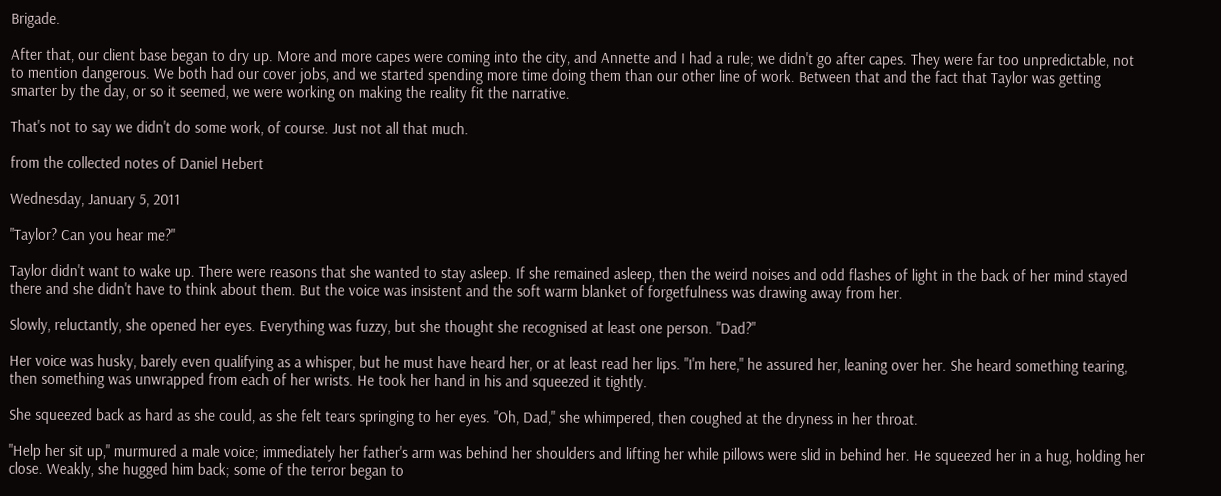Brigade.

After that, our client base began to dry up. More and more capes were coming into the city, and Annette and I had a rule; we didn't go after capes. They were far too unpredictable, not to mention dangerous. We both had our cover jobs, and we started spending more time doing them than our other line of work. Between that and the fact that Taylor was getting smarter by the day, or so it seemed, we were working on making the reality fit the narrative.

That's not to say we didn't do some work, of course. Just not all that much.

from the collected notes of Daniel Hebert

Wednesday, January 5, 2011

"Taylor? Can you hear me?"

Taylor didn't want to wake up. There were reasons that she wanted to stay asleep. If she remained asleep, then the weird noises and odd flashes of light in the back of her mind stayed there and she didn't have to think about them. But the voice was insistent and the soft warm blanket of forgetfulness was drawing away from her.

Slowly, reluctantly, she opened her eyes. Everything was fuzzy, but she thought she recognised at least one person. "Dad?"

Her voice was husky, barely even qualifying as a whisper, but he must have heard her, or at least read her lips. "I'm here," he assured her, leaning over her. She heard something tearing, then something was unwrapped from each of her wrists. He took her hand in his and squeezed it tightly.

She squeezed back as hard as she could, as she felt tears springing to her eyes. "Oh, Dad," she whimpered, then coughed at the dryness in her throat.

"Help her sit up," murmured a male voice; immediately her father's arm was behind her shoulders and lifting her while pillows were slid in behind her. He squeezed her in a hug, holding her close. Weakly, she hugged him back; some of the terror began to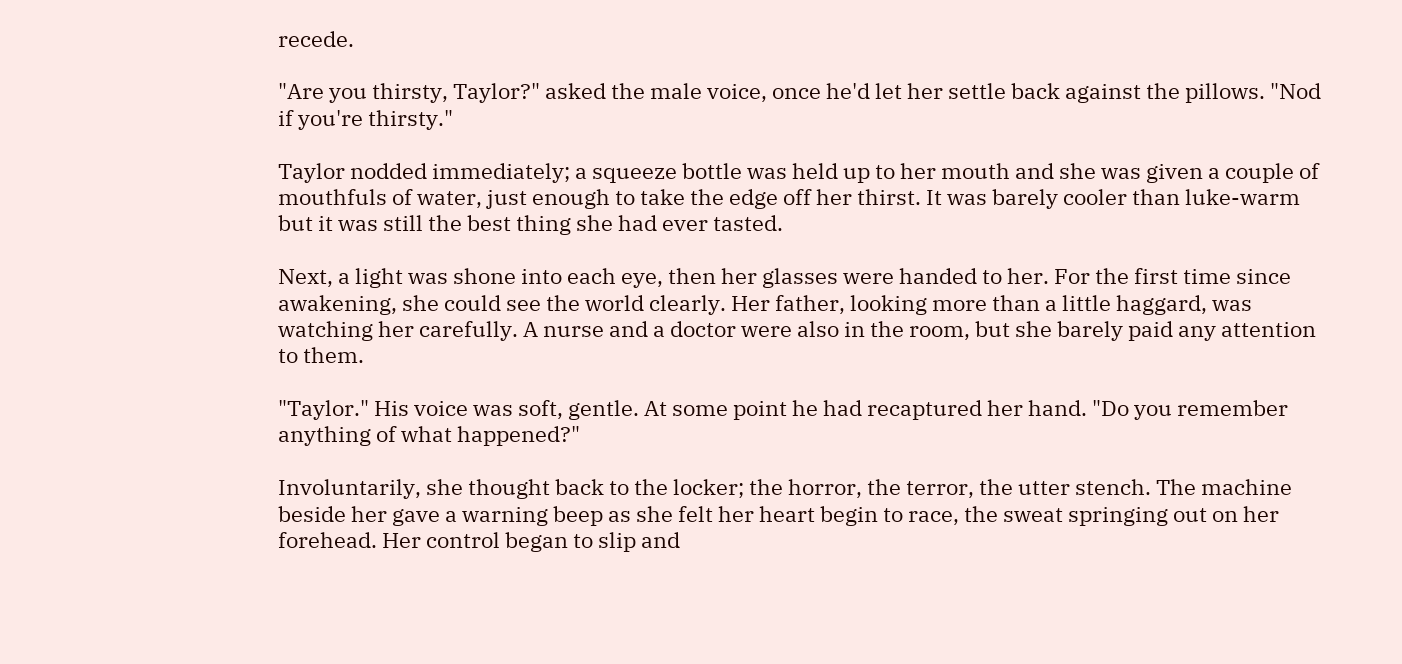recede.

"Are you thirsty, Taylor?" asked the male voice, once he'd let her settle back against the pillows. "Nod if you're thirsty."

Taylor nodded immediately; a squeeze bottle was held up to her mouth and she was given a couple of mouthfuls of water, just enough to take the edge off her thirst. It was barely cooler than luke-warm but it was still the best thing she had ever tasted.

Next, a light was shone into each eye, then her glasses were handed to her. For the first time since awakening, she could see the world clearly. Her father, looking more than a little haggard, was watching her carefully. A nurse and a doctor were also in the room, but she barely paid any attention to them.

"Taylor." His voice was soft, gentle. At some point he had recaptured her hand. "Do you remember anything of what happened?"

Involuntarily, she thought back to the locker; the horror, the terror, the utter stench. The machine beside her gave a warning beep as she felt her heart begin to race, the sweat springing out on her forehead. Her control began to slip and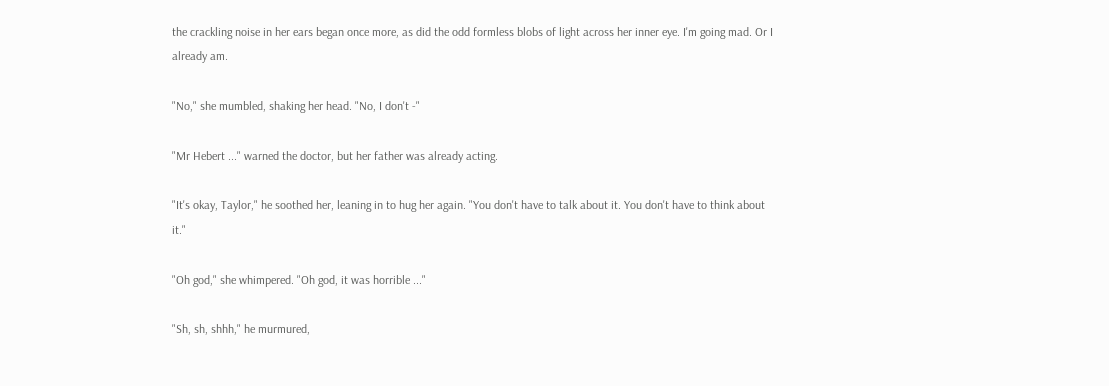the crackling noise in her ears began once more, as did the odd formless blobs of light across her inner eye. I'm going mad. Or I already am.

"No," she mumbled, shaking her head. "No, I don't -"

"Mr Hebert ..." warned the doctor, but her father was already acting.

"It's okay, Taylor," he soothed her, leaning in to hug her again. "You don't have to talk about it. You don't have to think about it."

"Oh god," she whimpered. "Oh god, it was horrible ..."

"Sh, sh, shhh," he murmured,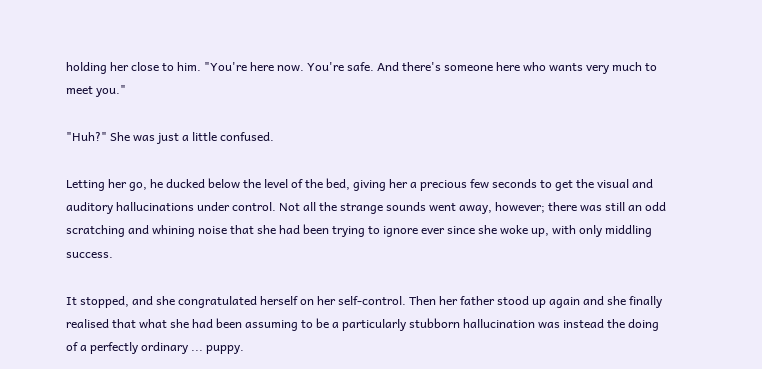holding her close to him. "You're here now. You're safe. And there's someone here who wants very much to meet you."

"Huh?" She was just a little confused.

Letting her go, he ducked below the level of the bed, giving her a precious few seconds to get the visual and auditory hallucinations under control. Not all the strange sounds went away, however; there was still an odd scratching and whining noise that she had been trying to ignore ever since she woke up, with only middling success.

It stopped, and she congratulated herself on her self-control. Then her father stood up again and she finally realised that what she had been assuming to be a particularly stubborn hallucination was instead the doing of a perfectly ordinary ... puppy.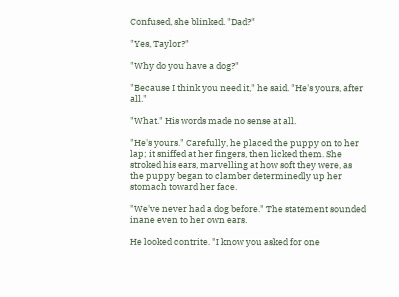Confused, she blinked. "Dad?"

"Yes, Taylor?"

"Why do you have a dog?"

"Because I think you need it," he said. "He's yours, after all."

"What." His words made no sense at all.

"He's yours." Carefully, he placed the puppy on to her lap; it sniffed at her fingers, then licked them. She stroked his ears, marvelling at how soft they were, as the puppy began to clamber determinedly up her stomach toward her face.

"We've never had a dog before." The statement sounded inane even to her own ears.

He looked contrite. "I know you asked for one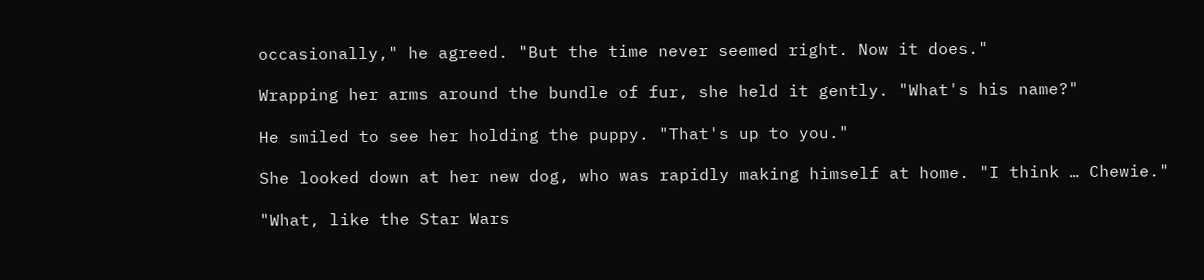occasionally," he agreed. "But the time never seemed right. Now it does."

Wrapping her arms around the bundle of fur, she held it gently. "What's his name?"

He smiled to see her holding the puppy. "That's up to you."

She looked down at her new dog, who was rapidly making himself at home. "I think … Chewie."

"What, like the Star Wars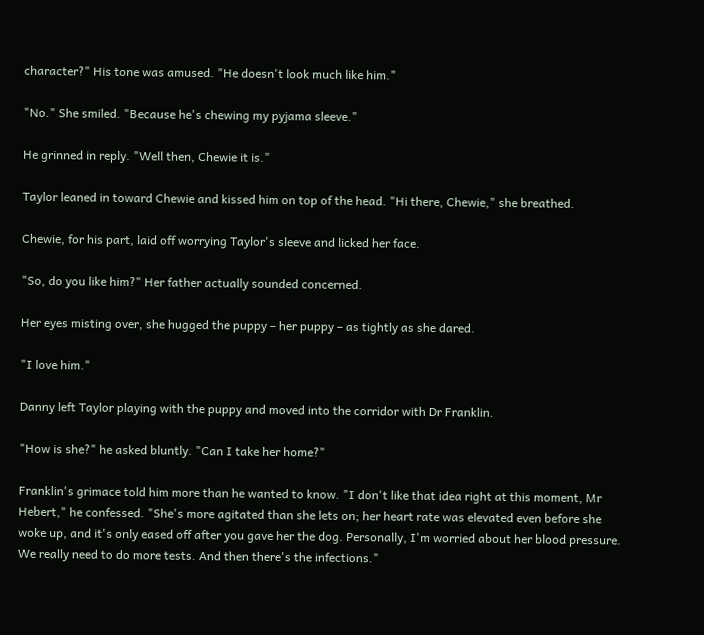character?" His tone was amused. "He doesn't look much like him."

"No." She smiled. "Because he's chewing my pyjama sleeve."

He grinned in reply. "Well then, Chewie it is."

Taylor leaned in toward Chewie and kissed him on top of the head. "Hi there, Chewie," she breathed.

Chewie, for his part, laid off worrying Taylor's sleeve and licked her face.

"So, do you like him?" Her father actually sounded concerned.

Her eyes misting over, she hugged the puppy – her puppy – as tightly as she dared.

"I love him."

Danny left Taylor playing with the puppy and moved into the corridor with Dr Franklin.

"How is she?" he asked bluntly. "Can I take her home?"

Franklin's grimace told him more than he wanted to know. "I don't like that idea right at this moment, Mr Hebert," he confessed. "She's more agitated than she lets on; her heart rate was elevated even before she woke up, and it's only eased off after you gave her the dog. Personally, I'm worried about her blood pressure. We really need to do more tests. And then there's the infections."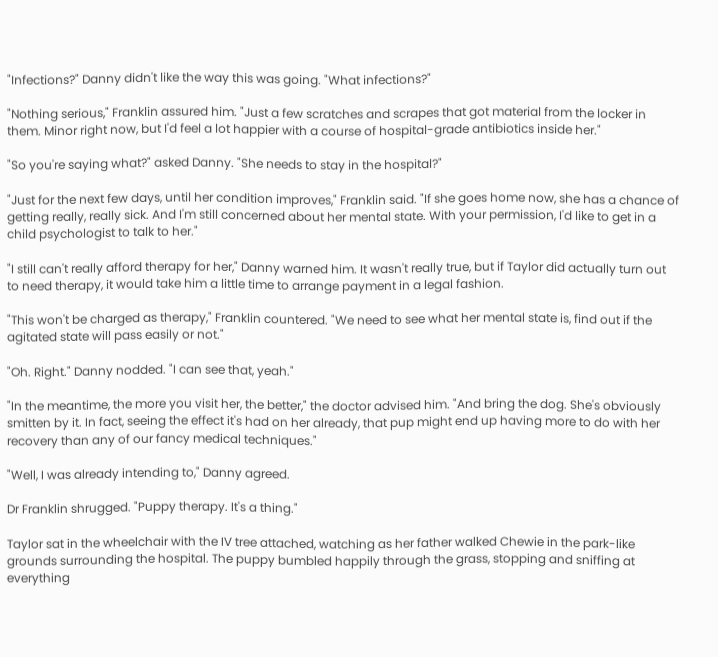"Infections?" Danny didn't like the way this was going. "What infections?"

"Nothing serious," Franklin assured him. "Just a few scratches and scrapes that got material from the locker in them. Minor right now, but I'd feel a lot happier with a course of hospital-grade antibiotics inside her."

"So you're saying what?" asked Danny. "She needs to stay in the hospital?"

"Just for the next few days, until her condition improves," Franklin said. "If she goes home now, she has a chance of getting really, really sick. And I'm still concerned about her mental state. With your permission, I'd like to get in a child psychologist to talk to her."

"I still can't really afford therapy for her," Danny warned him. It wasn't really true, but if Taylor did actually turn out to need therapy, it would take him a little time to arrange payment in a legal fashion.

"This won't be charged as therapy," Franklin countered. "We need to see what her mental state is, find out if the agitated state will pass easily or not."

"Oh. Right." Danny nodded. "I can see that, yeah."

"In the meantime, the more you visit her, the better," the doctor advised him. "And bring the dog. She's obviously smitten by it. In fact, seeing the effect it's had on her already, that pup might end up having more to do with her recovery than any of our fancy medical techniques."

"Well, I was already intending to," Danny agreed.

Dr Franklin shrugged. "Puppy therapy. It's a thing."

Taylor sat in the wheelchair with the IV tree attached, watching as her father walked Chewie in the park-like grounds surrounding the hospital. The puppy bumbled happily through the grass, stopping and sniffing at everything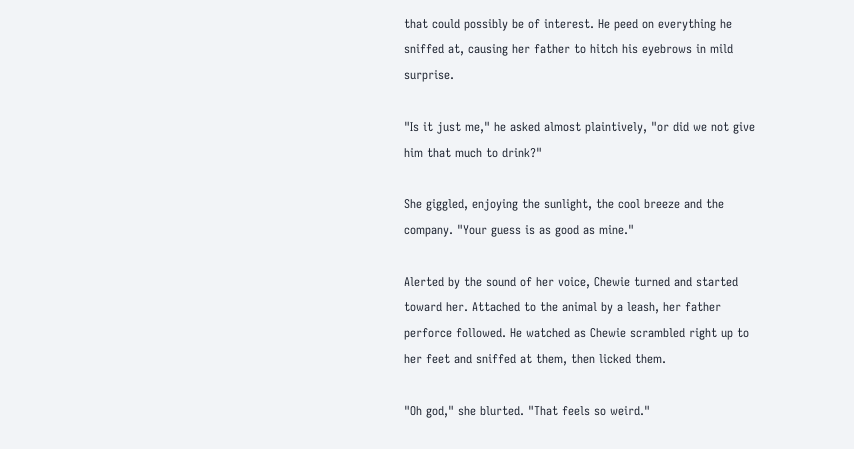that could possibly be of interest. He peed on everything he sniffed at, causing her father to hitch his eyebrows in mild surprise.

"Is it just me," he asked almost plaintively, "or did we not give him that much to drink?"

She giggled, enjoying the sunlight, the cool breeze and the company. "Your guess is as good as mine."

Alerted by the sound of her voice, Chewie turned and started toward her. Attached to the animal by a leash, her father perforce followed. He watched as Chewie scrambled right up to her feet and sniffed at them, then licked them.

"Oh god," she blurted. "That feels so weird."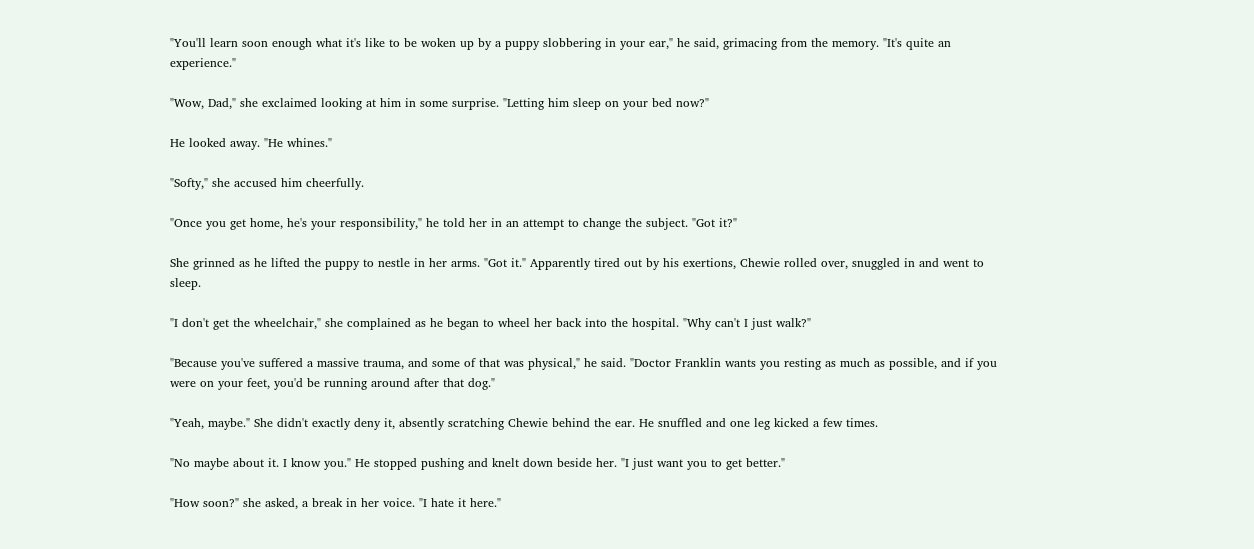"You'll learn soon enough what it's like to be woken up by a puppy slobbering in your ear," he said, grimacing from the memory. "It's quite an experience."

"Wow, Dad," she exclaimed looking at him in some surprise. "Letting him sleep on your bed now?"

He looked away. "He whines."

"Softy," she accused him cheerfully.

"Once you get home, he's your responsibility," he told her in an attempt to change the subject. "Got it?"

She grinned as he lifted the puppy to nestle in her arms. "Got it." Apparently tired out by his exertions, Chewie rolled over, snuggled in and went to sleep.

"I don't get the wheelchair," she complained as he began to wheel her back into the hospital. "Why can't I just walk?"

"Because you've suffered a massive trauma, and some of that was physical," he said. "Doctor Franklin wants you resting as much as possible, and if you were on your feet, you'd be running around after that dog."

"Yeah, maybe." She didn't exactly deny it, absently scratching Chewie behind the ear. He snuffled and one leg kicked a few times.

"No maybe about it. I know you." He stopped pushing and knelt down beside her. "I just want you to get better."

"How soon?" she asked, a break in her voice. "I hate it here."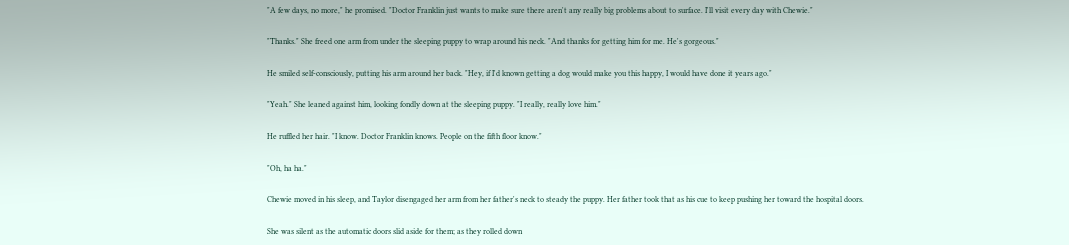"A few days, no more," he promised. "Doctor Franklin just wants to make sure there aren't any really big problems about to surface. I'll visit every day with Chewie."

"Thanks." She freed one arm from under the sleeping puppy to wrap around his neck. "And thanks for getting him for me. He's gorgeous."

He smiled self-consciously, putting his arm around her back. "Hey, if I'd known getting a dog would make you this happy, I would have done it years ago."

"Yeah." She leaned against him, looking fondly down at the sleeping puppy. "I really, really love him."

He ruffled her hair. "I know. Doctor Franklin knows. People on the fifth floor know."

"Oh, ha ha."

Chewie moved in his sleep, and Taylor disengaged her arm from her father's neck to steady the puppy. Her father took that as his cue to keep pushing her toward the hospital doors.

She was silent as the automatic doors slid aside for them; as they rolled down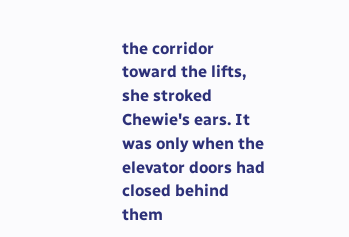the corridor toward the lifts, she stroked Chewie's ears. It was only when the elevator doors had closed behind them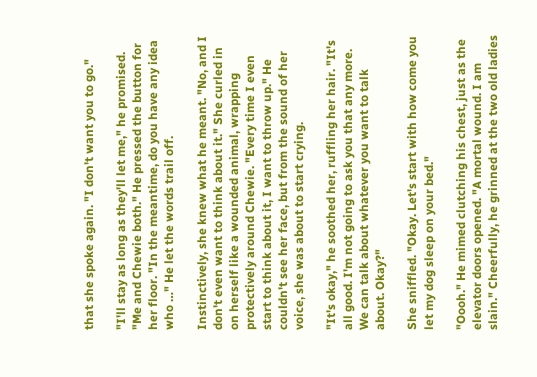that she spoke again. "I don't want you to go."

"I'll stay as long as they'll let me," he promised. "Me and Chewie both." He pressed the button for her floor. "In the meantime, do you have any idea who …" He let the words trail off.

Instinctively, she knew what he meant. "No, and I don't even want to think about it." She curled in on herself like a wounded animal, wrapping protectively around Chewie. "Every time I even start to think about it, I want to throw up." He couldn't see her face, but from the sound of her voice, she was about to start crying.

"It's okay," he soothed her, ruffling her hair. "It's all good. I'm not going to ask you that any more. We can talk about whatever you want to talk about. Okay?"

She sniffled. "Okay. Let's start with how come you let my dog sleep on your bed."

"Oooh." He mimed clutching his chest, just as the elevator doors opened. "A mortal wound. I am slain." Cheerfully, he grinned at the two old ladies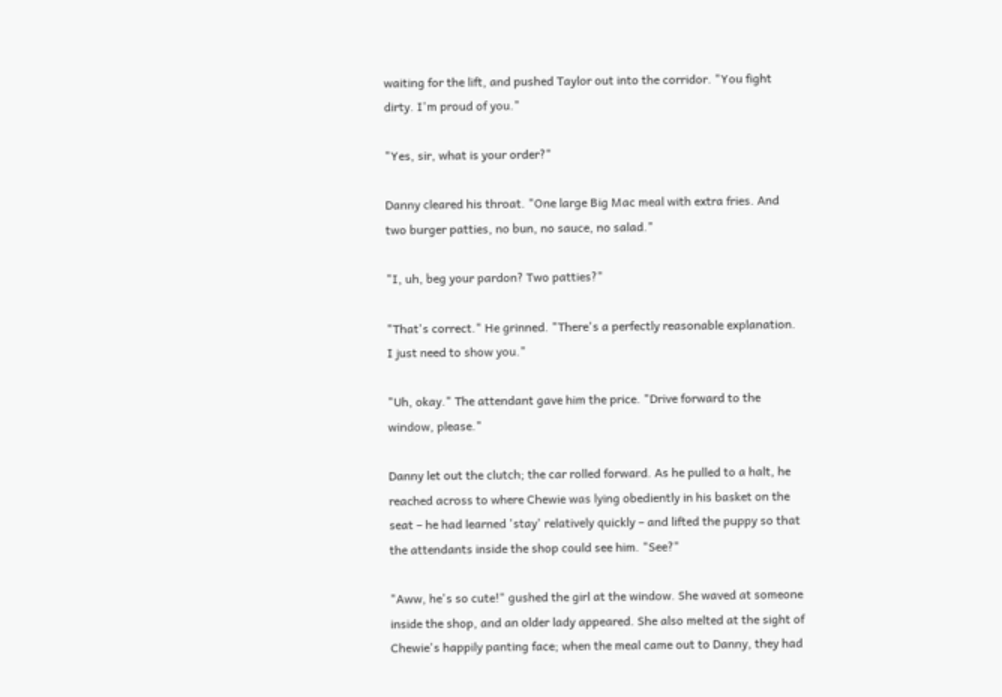waiting for the lift, and pushed Taylor out into the corridor. "You fight dirty. I'm proud of you."

"Yes, sir, what is your order?"

Danny cleared his throat. "One large Big Mac meal with extra fries. And two burger patties, no bun, no sauce, no salad."

"I, uh, beg your pardon? Two patties?"

"That's correct." He grinned. "There's a perfectly reasonable explanation. I just need to show you."

"Uh, okay." The attendant gave him the price. "Drive forward to the window, please."

Danny let out the clutch; the car rolled forward. As he pulled to a halt, he reached across to where Chewie was lying obediently in his basket on the seat – he had learned 'stay' relatively quickly – and lifted the puppy so that the attendants inside the shop could see him. "See?"

"Aww, he's so cute!" gushed the girl at the window. She waved at someone inside the shop, and an older lady appeared. She also melted at the sight of Chewie's happily panting face; when the meal came out to Danny, they had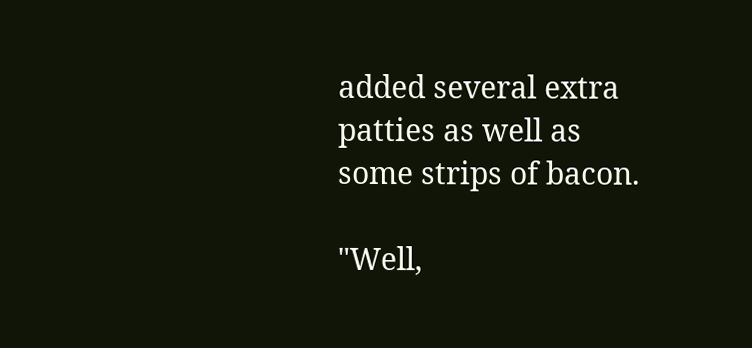added several extra patties as well as some strips of bacon.

"Well,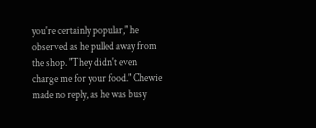you're certainly popular," he observed as he pulled away from the shop. "They didn't even charge me for your food." Chewie made no reply, as he was busy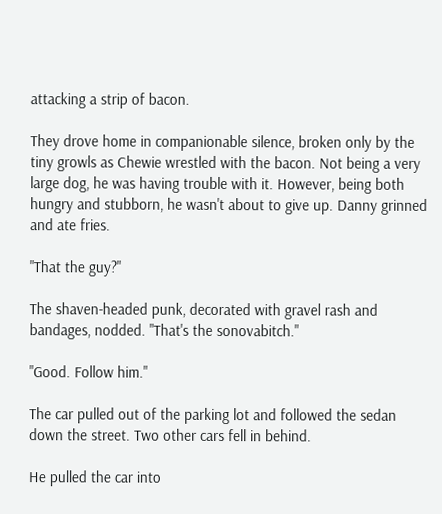attacking a strip of bacon.

They drove home in companionable silence, broken only by the tiny growls as Chewie wrestled with the bacon. Not being a very large dog, he was having trouble with it. However, being both hungry and stubborn, he wasn't about to give up. Danny grinned and ate fries.

"That the guy?"

The shaven-headed punk, decorated with gravel rash and bandages, nodded. "That's the sonovabitch."

"Good. Follow him."

The car pulled out of the parking lot and followed the sedan down the street. Two other cars fell in behind.

He pulled the car into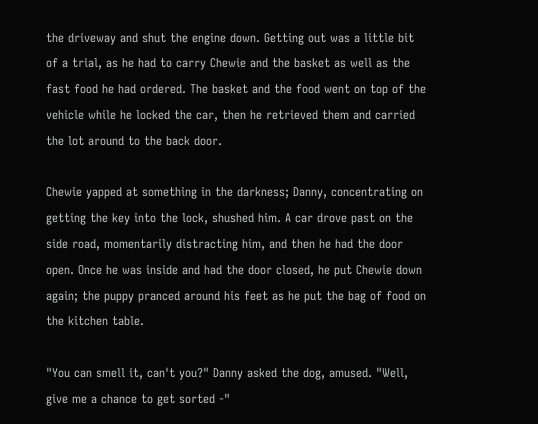the driveway and shut the engine down. Getting out was a little bit of a trial, as he had to carry Chewie and the basket as well as the fast food he had ordered. The basket and the food went on top of the vehicle while he locked the car, then he retrieved them and carried the lot around to the back door.

Chewie yapped at something in the darkness; Danny, concentrating on getting the key into the lock, shushed him. A car drove past on the side road, momentarily distracting him, and then he had the door open. Once he was inside and had the door closed, he put Chewie down again; the puppy pranced around his feet as he put the bag of food on the kitchen table.

"You can smell it, can't you?" Danny asked the dog, amused. "Well, give me a chance to get sorted -"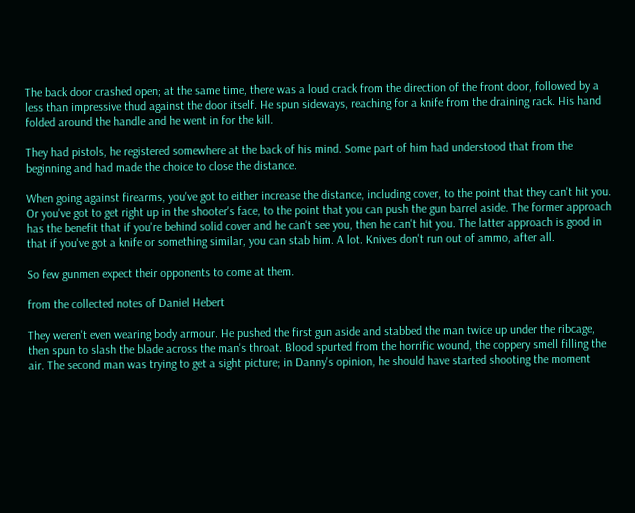The back door crashed open; at the same time, there was a loud crack from the direction of the front door, followed by a less than impressive thud against the door itself. He spun sideways, reaching for a knife from the draining rack. His hand folded around the handle and he went in for the kill.

They had pistols, he registered somewhere at the back of his mind. Some part of him had understood that from the beginning and had made the choice to close the distance.

When going against firearms, you've got to either increase the distance, including cover, to the point that they can't hit you. Or you've got to get right up in the shooter's face, to the point that you can push the gun barrel aside. The former approach has the benefit that if you're behind solid cover and he can't see you, then he can't hit you. The latter approach is good in that if you've got a knife or something similar, you can stab him. A lot. Knives don't run out of ammo, after all.

So few gunmen expect their opponents to come at them.

from the collected notes of Daniel Hebert

They weren't even wearing body armour. He pushed the first gun aside and stabbed the man twice up under the ribcage, then spun to slash the blade across the man's throat. Blood spurted from the horrific wound, the coppery smell filling the air. The second man was trying to get a sight picture; in Danny's opinion, he should have started shooting the moment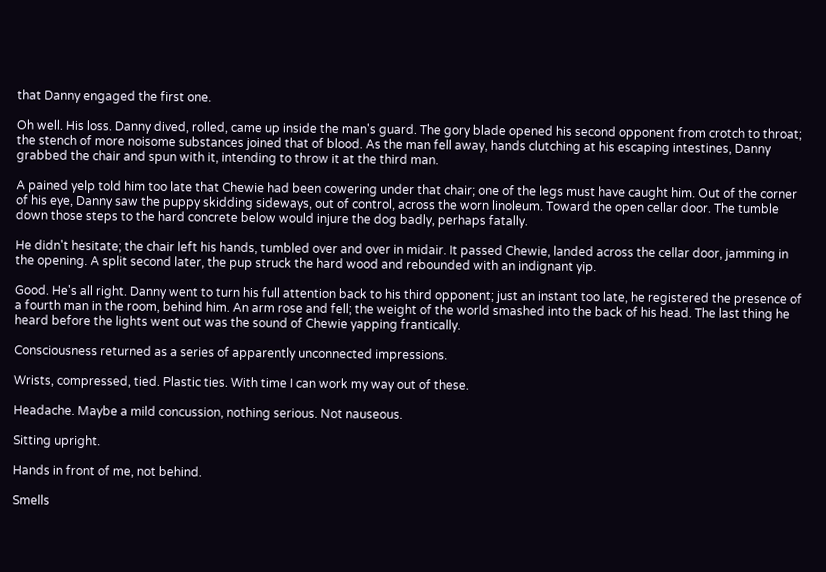that Danny engaged the first one.

Oh well. His loss. Danny dived, rolled, came up inside the man's guard. The gory blade opened his second opponent from crotch to throat; the stench of more noisome substances joined that of blood. As the man fell away, hands clutching at his escaping intestines, Danny grabbed the chair and spun with it, intending to throw it at the third man.

A pained yelp told him too late that Chewie had been cowering under that chair; one of the legs must have caught him. Out of the corner of his eye, Danny saw the puppy skidding sideways, out of control, across the worn linoleum. Toward the open cellar door. The tumble down those steps to the hard concrete below would injure the dog badly, perhaps fatally.

He didn't hesitate; the chair left his hands, tumbled over and over in midair. It passed Chewie, landed across the cellar door, jamming in the opening. A split second later, the pup struck the hard wood and rebounded with an indignant yip.

Good. He's all right. Danny went to turn his full attention back to his third opponent; just an instant too late, he registered the presence of a fourth man in the room, behind him. An arm rose and fell; the weight of the world smashed into the back of his head. The last thing he heard before the lights went out was the sound of Chewie yapping frantically.

Consciousness returned as a series of apparently unconnected impressions.

Wrists, compressed, tied. Plastic ties. With time I can work my way out of these.

Headache. Maybe a mild concussion, nothing serious. Not nauseous.

Sitting upright.

Hands in front of me, not behind.

Smells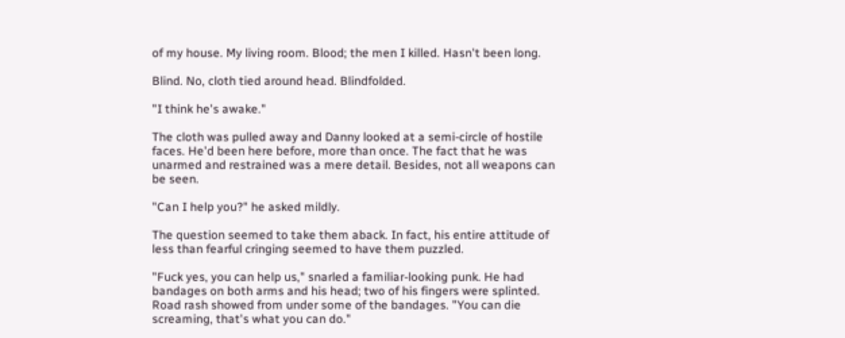of my house. My living room. Blood; the men I killed. Hasn't been long.

Blind. No, cloth tied around head. Blindfolded.

"I think he's awake."

The cloth was pulled away and Danny looked at a semi-circle of hostile faces. He'd been here before, more than once. The fact that he was unarmed and restrained was a mere detail. Besides, not all weapons can be seen.

"Can I help you?" he asked mildly.

The question seemed to take them aback. In fact, his entire attitude of less than fearful cringing seemed to have them puzzled.

"Fuck yes, you can help us," snarled a familiar-looking punk. He had bandages on both arms and his head; two of his fingers were splinted. Road rash showed from under some of the bandages. "You can die screaming, that's what you can do."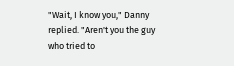"Wait, I know you," Danny replied. "Aren't you the guy who tried to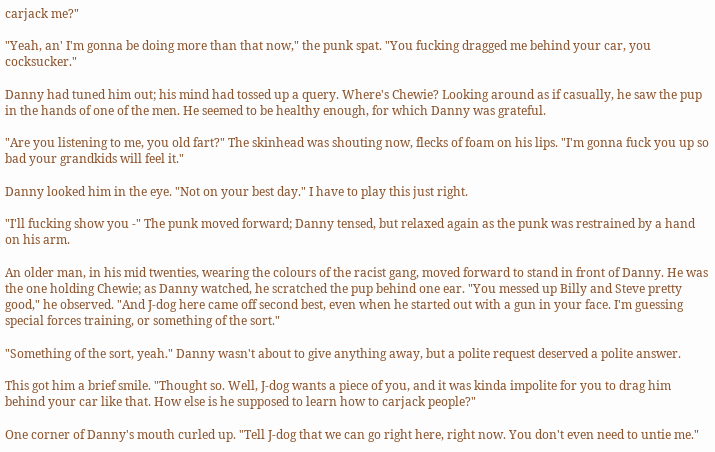carjack me?"

"Yeah, an' I'm gonna be doing more than that now," the punk spat. "You fucking dragged me behind your car, you cocksucker."

Danny had tuned him out; his mind had tossed up a query. Where's Chewie? Looking around as if casually, he saw the pup in the hands of one of the men. He seemed to be healthy enough, for which Danny was grateful.

"Are you listening to me, you old fart?" The skinhead was shouting now, flecks of foam on his lips. "I'm gonna fuck you up so bad your grandkids will feel it."

Danny looked him in the eye. "Not on your best day." I have to play this just right.

"I'll fucking show you -" The punk moved forward; Danny tensed, but relaxed again as the punk was restrained by a hand on his arm.

An older man, in his mid twenties, wearing the colours of the racist gang, moved forward to stand in front of Danny. He was the one holding Chewie; as Danny watched, he scratched the pup behind one ear. "You messed up Billy and Steve pretty good," he observed. "And J-dog here came off second best, even when he started out with a gun in your face. I'm guessing special forces training, or something of the sort."

"Something of the sort, yeah." Danny wasn't about to give anything away, but a polite request deserved a polite answer.

This got him a brief smile. "Thought so. Well, J-dog wants a piece of you, and it was kinda impolite for you to drag him behind your car like that. How else is he supposed to learn how to carjack people?"

One corner of Danny's mouth curled up. "Tell J-dog that we can go right here, right now. You don't even need to untie me."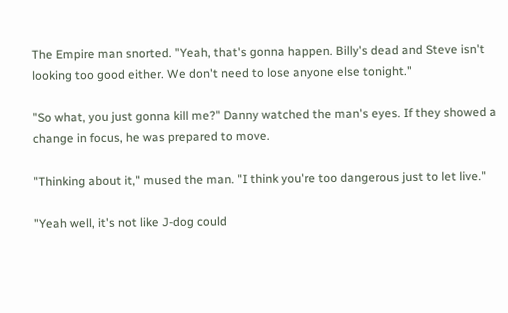The Empire man snorted. "Yeah, that's gonna happen. Billy's dead and Steve isn't looking too good either. We don't need to lose anyone else tonight."

"So what, you just gonna kill me?" Danny watched the man's eyes. If they showed a change in focus, he was prepared to move.

"Thinking about it," mused the man. "I think you're too dangerous just to let live."

"Yeah well, it's not like J-dog could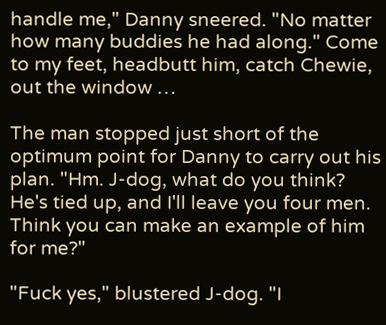handle me," Danny sneered. "No matter how many buddies he had along." Come to my feet, headbutt him, catch Chewie, out the window …

The man stopped just short of the optimum point for Danny to carry out his plan. "Hm. J-dog, what do you think? He's tied up, and I'll leave you four men. Think you can make an example of him for me?"

"Fuck yes," blustered J-dog. "I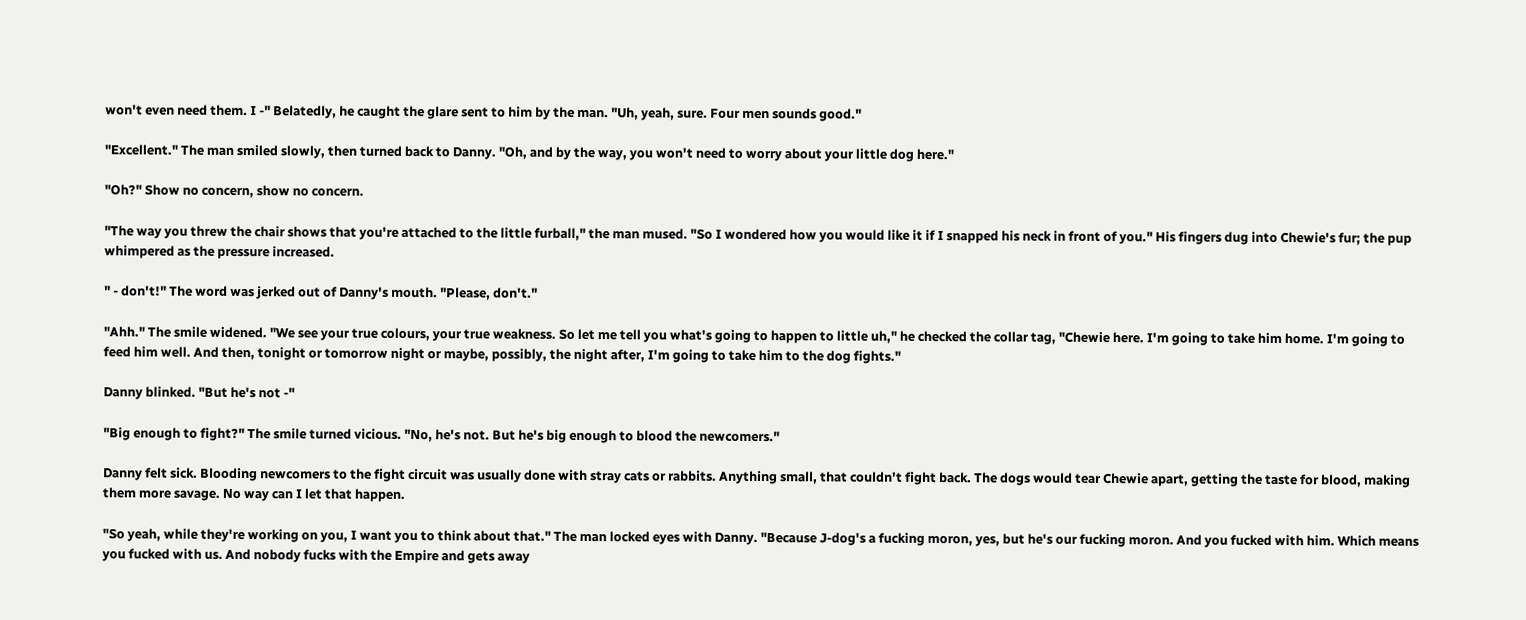won't even need them. I -" Belatedly, he caught the glare sent to him by the man. "Uh, yeah, sure. Four men sounds good."

"Excellent." The man smiled slowly, then turned back to Danny. "Oh, and by the way, you won't need to worry about your little dog here."

"Oh?" Show no concern, show no concern.

"The way you threw the chair shows that you're attached to the little furball," the man mused. "So I wondered how you would like it if I snapped his neck in front of you." His fingers dug into Chewie's fur; the pup whimpered as the pressure increased.

" - don't!" The word was jerked out of Danny's mouth. "Please, don't."

"Ahh." The smile widened. "We see your true colours, your true weakness. So let me tell you what's going to happen to little uh," he checked the collar tag, "Chewie here. I'm going to take him home. I'm going to feed him well. And then, tonight or tomorrow night or maybe, possibly, the night after, I'm going to take him to the dog fights."

Danny blinked. "But he's not -"

"Big enough to fight?" The smile turned vicious. "No, he's not. But he's big enough to blood the newcomers."

Danny felt sick. Blooding newcomers to the fight circuit was usually done with stray cats or rabbits. Anything small, that couldn't fight back. The dogs would tear Chewie apart, getting the taste for blood, making them more savage. No way can I let that happen.

"So yeah, while they're working on you, I want you to think about that." The man locked eyes with Danny. "Because J-dog's a fucking moron, yes, but he's our fucking moron. And you fucked with him. Which means you fucked with us. And nobody fucks with the Empire and gets away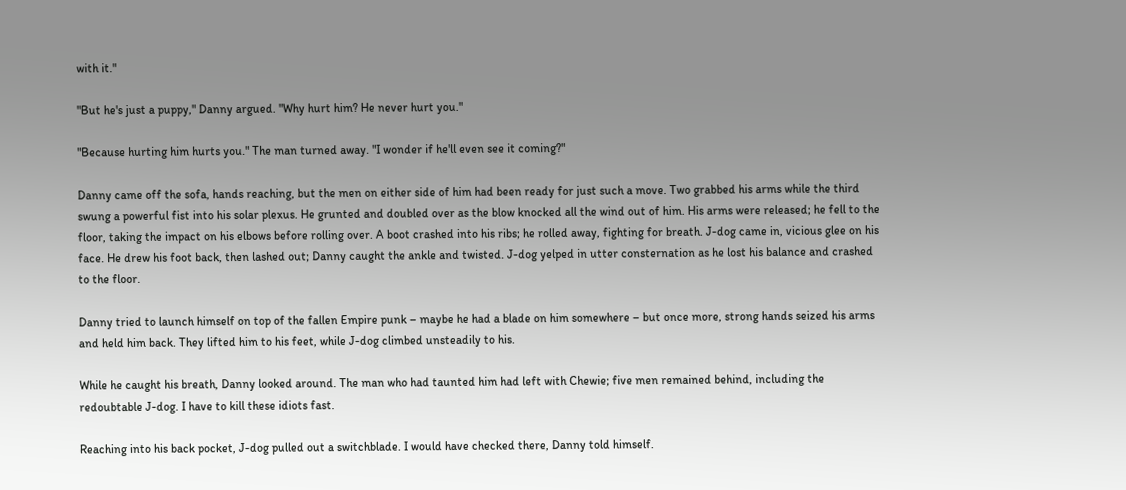with it."

"But he's just a puppy," Danny argued. "Why hurt him? He never hurt you."

"Because hurting him hurts you." The man turned away. "I wonder if he'll even see it coming?"

Danny came off the sofa, hands reaching, but the men on either side of him had been ready for just such a move. Two grabbed his arms while the third swung a powerful fist into his solar plexus. He grunted and doubled over as the blow knocked all the wind out of him. His arms were released; he fell to the floor, taking the impact on his elbows before rolling over. A boot crashed into his ribs; he rolled away, fighting for breath. J-dog came in, vicious glee on his face. He drew his foot back, then lashed out; Danny caught the ankle and twisted. J-dog yelped in utter consternation as he lost his balance and crashed to the floor.

Danny tried to launch himself on top of the fallen Empire punk – maybe he had a blade on him somewhere – but once more, strong hands seized his arms and held him back. They lifted him to his feet, while J-dog climbed unsteadily to his.

While he caught his breath, Danny looked around. The man who had taunted him had left with Chewie; five men remained behind, including the redoubtable J-dog. I have to kill these idiots fast.

Reaching into his back pocket, J-dog pulled out a switchblade. I would have checked there, Danny told himself.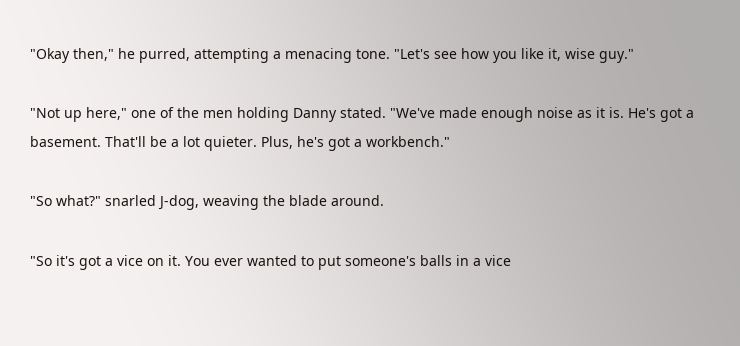"Okay then," he purred, attempting a menacing tone. "Let's see how you like it, wise guy."

"Not up here," one of the men holding Danny stated. "We've made enough noise as it is. He's got a basement. That'll be a lot quieter. Plus, he's got a workbench."

"So what?" snarled J-dog, weaving the blade around.

"So it's got a vice on it. You ever wanted to put someone's balls in a vice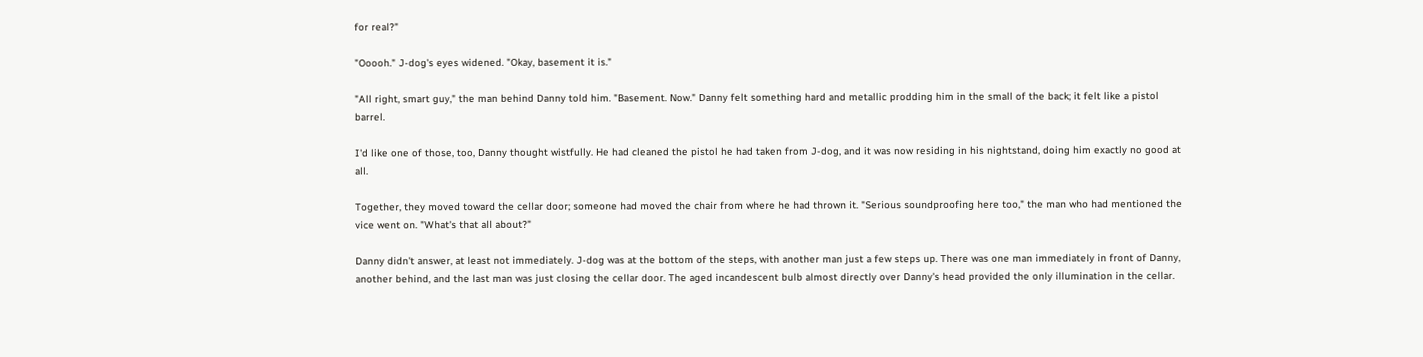for real?"

"Ooooh." J-dog's eyes widened. "Okay, basement it is."

"All right, smart guy," the man behind Danny told him. "Basement. Now." Danny felt something hard and metallic prodding him in the small of the back; it felt like a pistol barrel.

I'd like one of those, too, Danny thought wistfully. He had cleaned the pistol he had taken from J-dog, and it was now residing in his nightstand, doing him exactly no good at all.

Together, they moved toward the cellar door; someone had moved the chair from where he had thrown it. "Serious soundproofing here too," the man who had mentioned the vice went on. "What's that all about?"

Danny didn't answer, at least not immediately. J-dog was at the bottom of the steps, with another man just a few steps up. There was one man immediately in front of Danny, another behind, and the last man was just closing the cellar door. The aged incandescent bulb almost directly over Danny's head provided the only illumination in the cellar.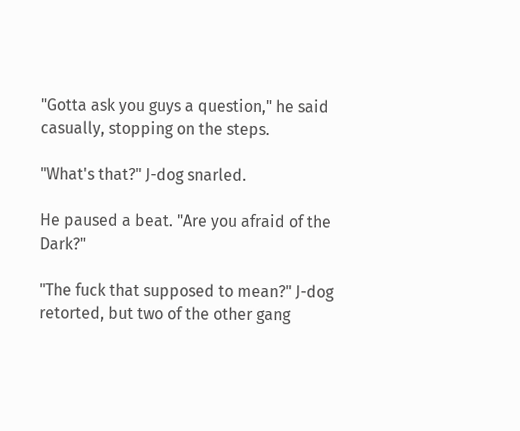"Gotta ask you guys a question," he said casually, stopping on the steps.

"What's that?" J-dog snarled.

He paused a beat. "Are you afraid of the Dark?"

"The fuck that supposed to mean?" J-dog retorted, but two of the other gang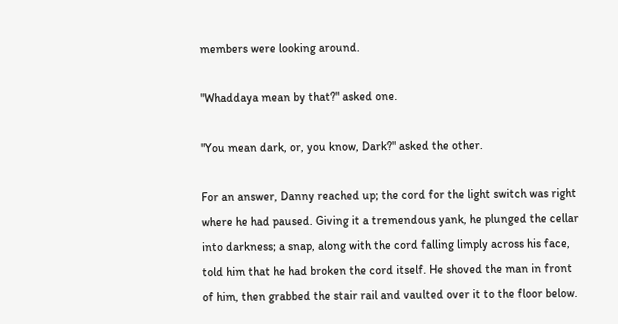members were looking around.

"Whaddaya mean by that?" asked one.

"You mean dark, or, you know, Dark?" asked the other.

For an answer, Danny reached up; the cord for the light switch was right where he had paused. Giving it a tremendous yank, he plunged the cellar into darkness; a snap, along with the cord falling limply across his face, told him that he had broken the cord itself. He shoved the man in front of him, then grabbed the stair rail and vaulted over it to the floor below.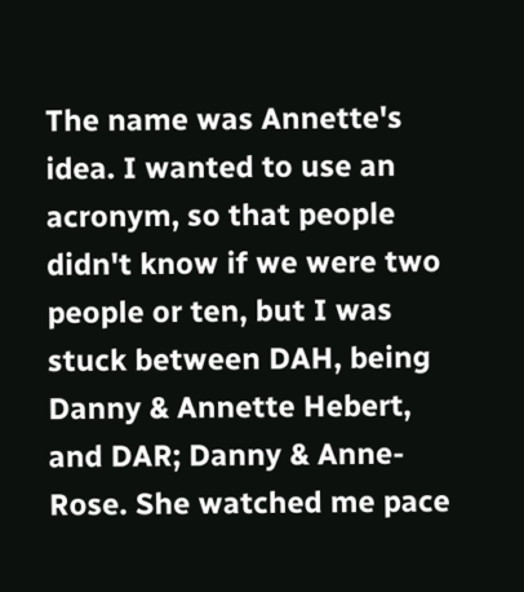The name was Annette's idea. I wanted to use an acronym, so that people didn't know if we were two people or ten, but I was stuck between DAH, being Danny & Annette Hebert, and DAR; Danny & Anne-Rose. She watched me pace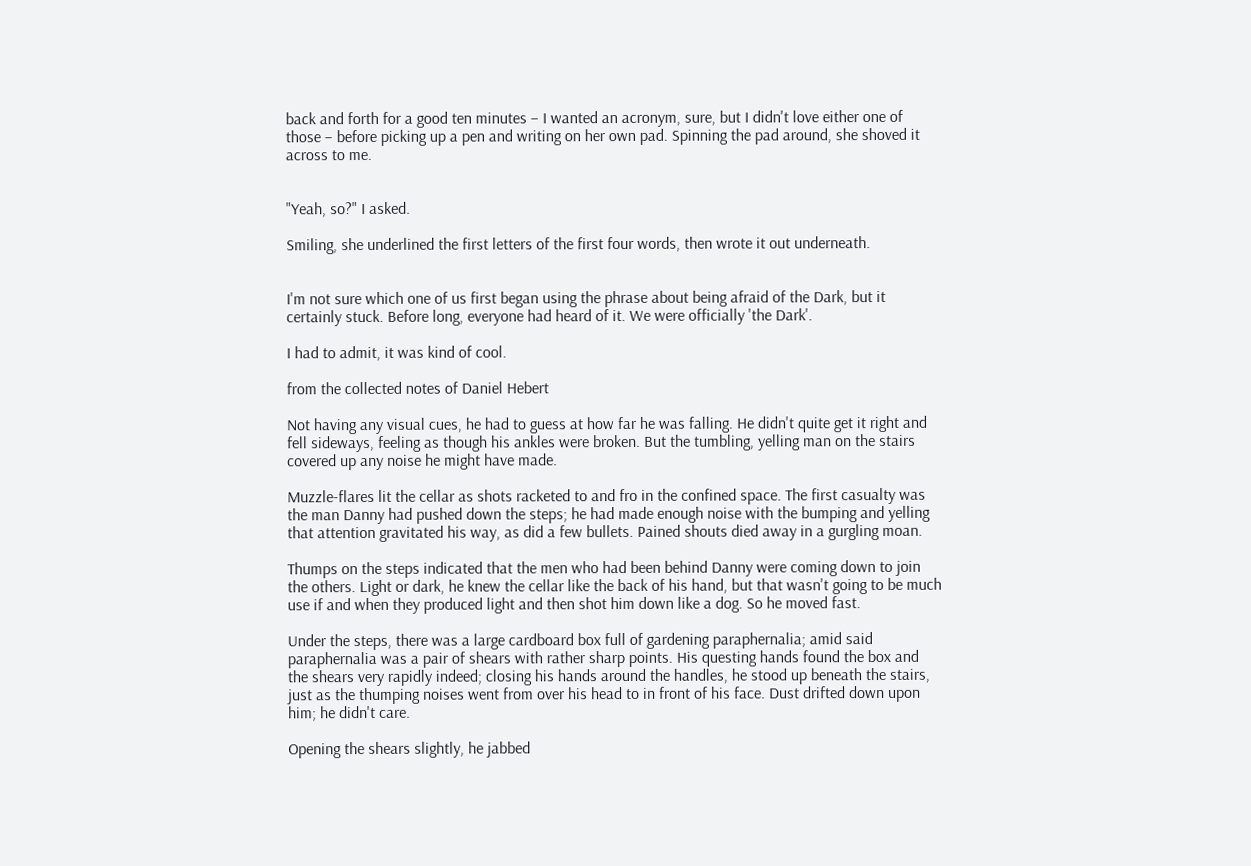back and forth for a good ten minutes – I wanted an acronym, sure, but I didn't love either one of those – before picking up a pen and writing on her own pad. Spinning the pad around, she shoved it across to me.


"Yeah, so?" I asked.

Smiling, she underlined the first letters of the first four words, then wrote it out underneath.


I'm not sure which one of us first began using the phrase about being afraid of the Dark, but it certainly stuck. Before long, everyone had heard of it. We were officially 'the Dark'.

I had to admit, it was kind of cool.

from the collected notes of Daniel Hebert

Not having any visual cues, he had to guess at how far he was falling. He didn't quite get it right and fell sideways, feeling as though his ankles were broken. But the tumbling, yelling man on the stairs covered up any noise he might have made.

Muzzle-flares lit the cellar as shots racketed to and fro in the confined space. The first casualty was the man Danny had pushed down the steps; he had made enough noise with the bumping and yelling that attention gravitated his way, as did a few bullets. Pained shouts died away in a gurgling moan.

Thumps on the steps indicated that the men who had been behind Danny were coming down to join the others. Light or dark, he knew the cellar like the back of his hand, but that wasn't going to be much use if and when they produced light and then shot him down like a dog. So he moved fast.

Under the steps, there was a large cardboard box full of gardening paraphernalia; amid said paraphernalia was a pair of shears with rather sharp points. His questing hands found the box and the shears very rapidly indeed; closing his hands around the handles, he stood up beneath the stairs, just as the thumping noises went from over his head to in front of his face. Dust drifted down upon him; he didn't care.

Opening the shears slightly, he jabbed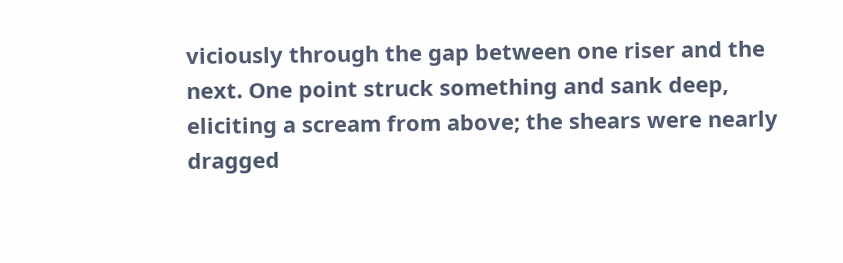viciously through the gap between one riser and the next. One point struck something and sank deep, eliciting a scream from above; the shears were nearly dragged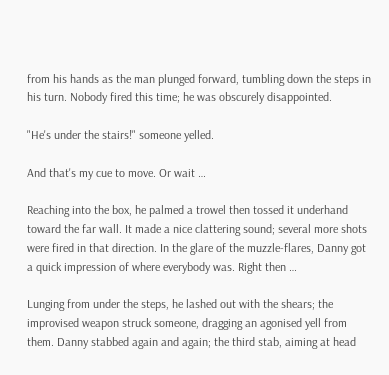from his hands as the man plunged forward, tumbling down the steps in his turn. Nobody fired this time; he was obscurely disappointed.

"He's under the stairs!" someone yelled.

And that's my cue to move. Or wait …

Reaching into the box, he palmed a trowel then tossed it underhand toward the far wall. It made a nice clattering sound; several more shots were fired in that direction. In the glare of the muzzle-flares, Danny got a quick impression of where everybody was. Right then …

Lunging from under the steps, he lashed out with the shears; the improvised weapon struck someone, dragging an agonised yell from them. Danny stabbed again and again; the third stab, aiming at head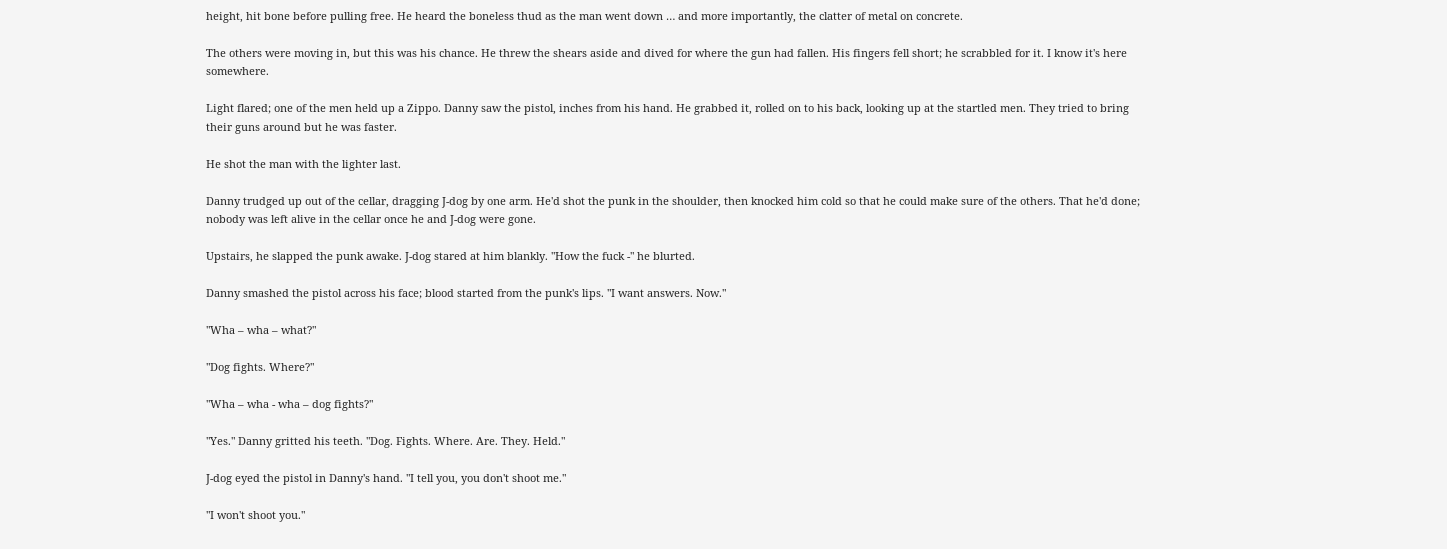height, hit bone before pulling free. He heard the boneless thud as the man went down … and more importantly, the clatter of metal on concrete.

The others were moving in, but this was his chance. He threw the shears aside and dived for where the gun had fallen. His fingers fell short; he scrabbled for it. I know it's here somewhere.

Light flared; one of the men held up a Zippo. Danny saw the pistol, inches from his hand. He grabbed it, rolled on to his back, looking up at the startled men. They tried to bring their guns around but he was faster.

He shot the man with the lighter last.

Danny trudged up out of the cellar, dragging J-dog by one arm. He'd shot the punk in the shoulder, then knocked him cold so that he could make sure of the others. That he'd done; nobody was left alive in the cellar once he and J-dog were gone.

Upstairs, he slapped the punk awake. J-dog stared at him blankly. "How the fuck -" he blurted.

Danny smashed the pistol across his face; blood started from the punk's lips. "I want answers. Now."

"Wha – wha – what?"

"Dog fights. Where?"

"Wha – wha - wha – dog fights?"

"Yes." Danny gritted his teeth. "Dog. Fights. Where. Are. They. Held."

J-dog eyed the pistol in Danny's hand. "I tell you, you don't shoot me."

"I won't shoot you."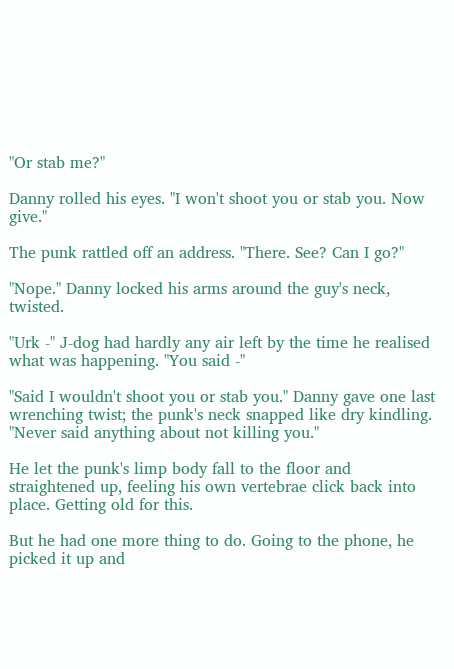"Or stab me?"

Danny rolled his eyes. "I won't shoot you or stab you. Now give."

The punk rattled off an address. "There. See? Can I go?"

"Nope." Danny locked his arms around the guy's neck, twisted.

"Urk -" J-dog had hardly any air left by the time he realised what was happening. "You said -"

"Said I wouldn't shoot you or stab you." Danny gave one last wrenching twist; the punk's neck snapped like dry kindling. "Never said anything about not killing you."

He let the punk's limp body fall to the floor and straightened up, feeling his own vertebrae click back into place. Getting old for this.

But he had one more thing to do. Going to the phone, he picked it up and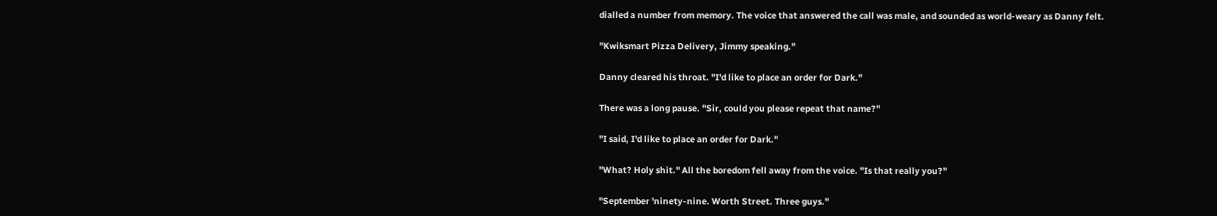dialled a number from memory. The voice that answered the call was male, and sounded as world-weary as Danny felt.

"Kwiksmart Pizza Delivery, Jimmy speaking."

Danny cleared his throat. "I'd like to place an order for Dark."

There was a long pause. "Sir, could you please repeat that name?"

"I said, I'd like to place an order for Dark."

"What? Holy shit." All the boredom fell away from the voice. "Is that really you?"

"September 'ninety-nine. Worth Street. Three guys."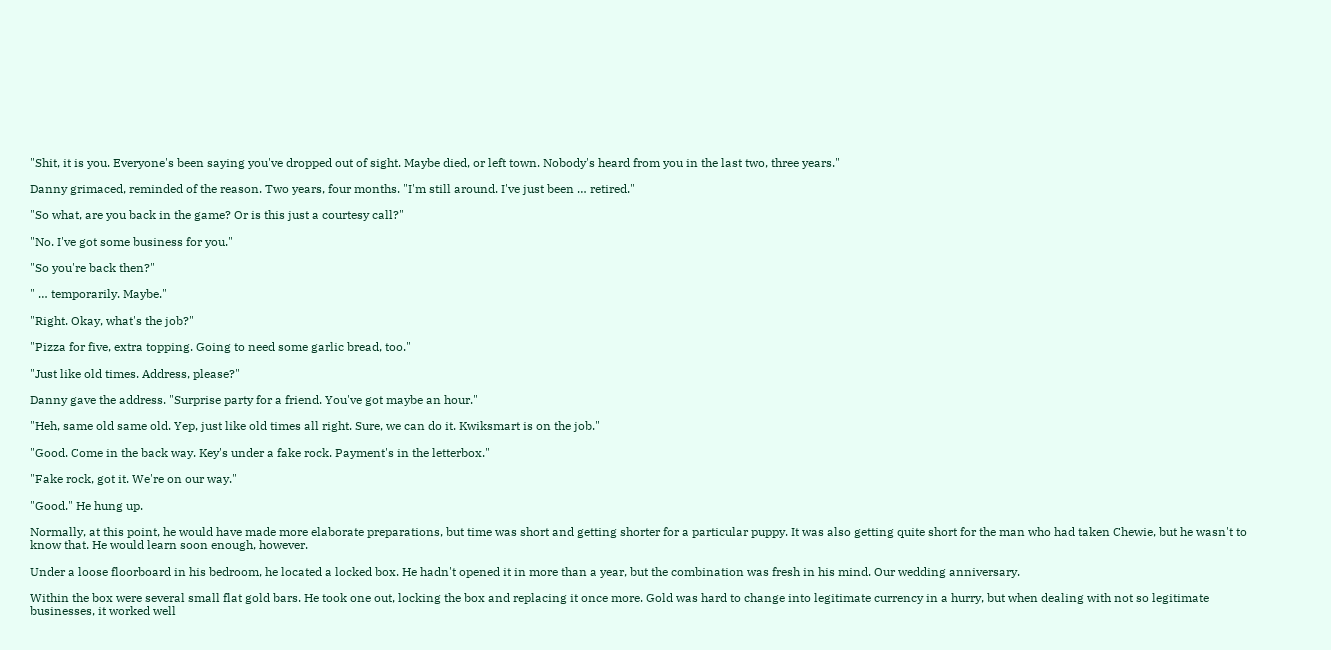"Shit, it is you. Everyone's been saying you've dropped out of sight. Maybe died, or left town. Nobody's heard from you in the last two, three years."

Danny grimaced, reminded of the reason. Two years, four months. "I'm still around. I've just been … retired."

"So what, are you back in the game? Or is this just a courtesy call?"

"No. I've got some business for you."

"So you're back then?"

" … temporarily. Maybe."

"Right. Okay, what's the job?"

"Pizza for five, extra topping. Going to need some garlic bread, too."

"Just like old times. Address, please?"

Danny gave the address. "Surprise party for a friend. You've got maybe an hour."

"Heh, same old same old. Yep, just like old times all right. Sure, we can do it. Kwiksmart is on the job."

"Good. Come in the back way. Key's under a fake rock. Payment's in the letterbox."

"Fake rock, got it. We're on our way."

"Good." He hung up.

Normally, at this point, he would have made more elaborate preparations, but time was short and getting shorter for a particular puppy. It was also getting quite short for the man who had taken Chewie, but he wasn't to know that. He would learn soon enough, however.

Under a loose floorboard in his bedroom, he located a locked box. He hadn't opened it in more than a year, but the combination was fresh in his mind. Our wedding anniversary.

Within the box were several small flat gold bars. He took one out, locking the box and replacing it once more. Gold was hard to change into legitimate currency in a hurry, but when dealing with not so legitimate businesses, it worked well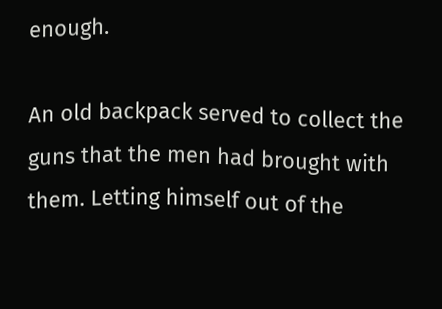enough.

An old backpack served to collect the guns that the men had brought with them. Letting himself out of the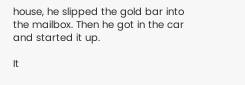house, he slipped the gold bar into the mailbox. Then he got in the car and started it up.

It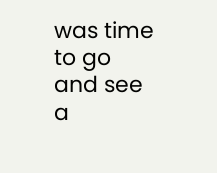was time to go and see a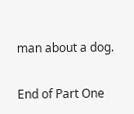man about a dog.

End of Part One